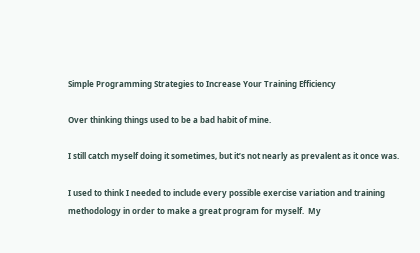Simple Programming Strategies to Increase Your Training Efficiency

Over thinking things used to be a bad habit of mine.

I still catch myself doing it sometimes, but it’s not nearly as prevalent as it once was.

I used to think I needed to include every possible exercise variation and training methodology in order to make a great program for myself.  My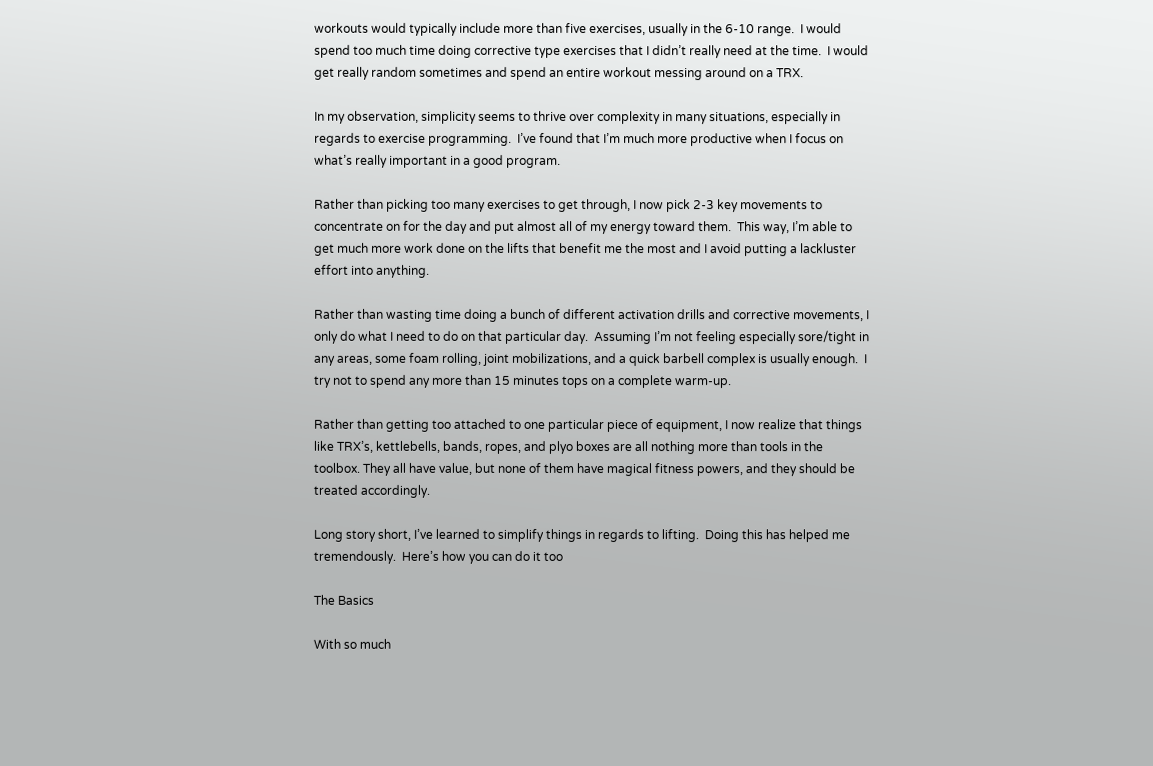workouts would typically include more than five exercises, usually in the 6-10 range.  I would spend too much time doing corrective type exercises that I didn’t really need at the time.  I would get really random sometimes and spend an entire workout messing around on a TRX.

In my observation, simplicity seems to thrive over complexity in many situations, especially in regards to exercise programming.  I’ve found that I’m much more productive when I focus on what’s really important in a good program.

Rather than picking too many exercises to get through, I now pick 2-3 key movements to concentrate on for the day and put almost all of my energy toward them.  This way, I’m able to get much more work done on the lifts that benefit me the most and I avoid putting a lackluster effort into anything.

Rather than wasting time doing a bunch of different activation drills and corrective movements, I only do what I need to do on that particular day.  Assuming I’m not feeling especially sore/tight in any areas, some foam rolling, joint mobilizations, and a quick barbell complex is usually enough.  I try not to spend any more than 15 minutes tops on a complete warm-up.

Rather than getting too attached to one particular piece of equipment, I now realize that things like TRX’s, kettlebells, bands, ropes, and plyo boxes are all nothing more than tools in the toolbox. They all have value, but none of them have magical fitness powers, and they should be treated accordingly.

Long story short, I’ve learned to simplify things in regards to lifting.  Doing this has helped me tremendously.  Here’s how you can do it too

The Basics

With so much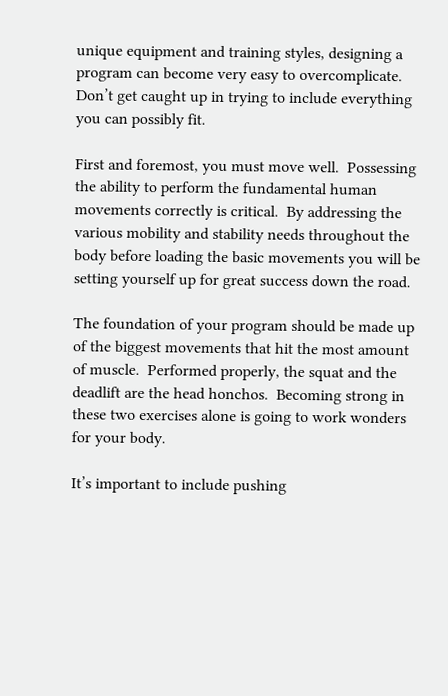unique equipment and training styles, designing a program can become very easy to overcomplicate.  Don’t get caught up in trying to include everything you can possibly fit.

First and foremost, you must move well.  Possessing the ability to perform the fundamental human movements correctly is critical.  By addressing the various mobility and stability needs throughout the body before loading the basic movements you will be setting yourself up for great success down the road.

The foundation of your program should be made up of the biggest movements that hit the most amount of muscle.  Performed properly, the squat and the deadlift are the head honchos.  Becoming strong in these two exercises alone is going to work wonders for your body.

It’s important to include pushing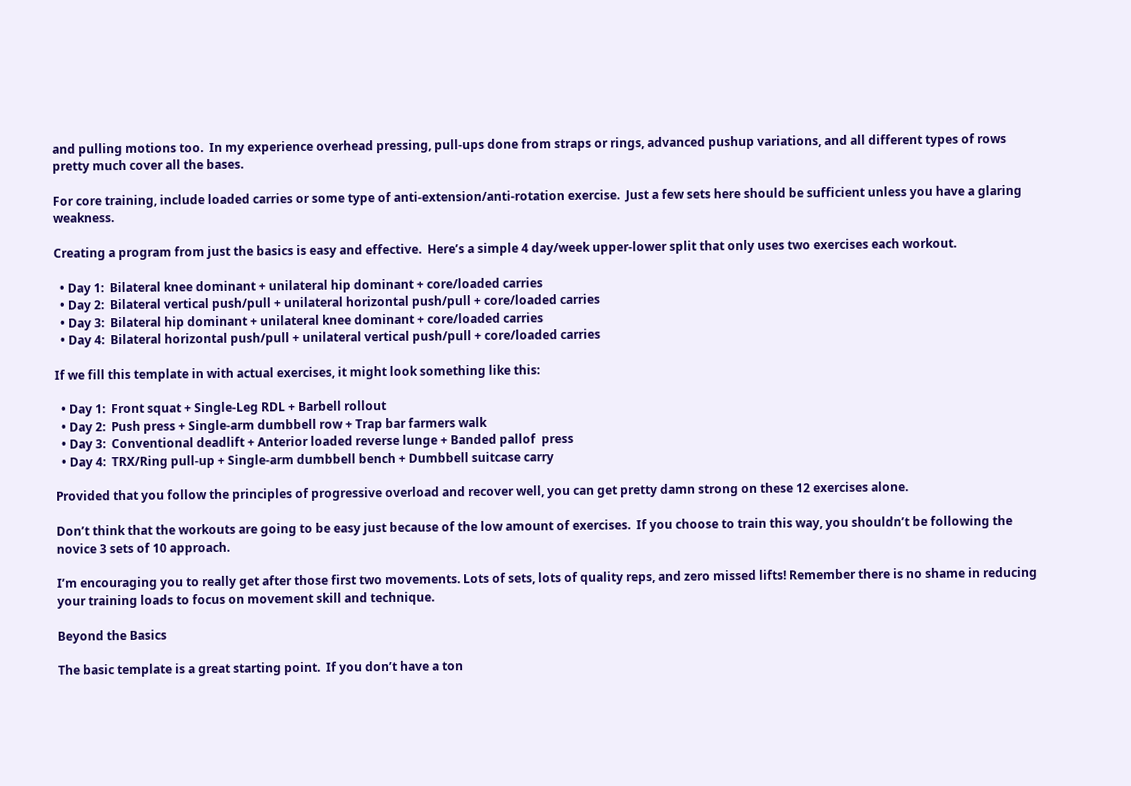and pulling motions too.  In my experience overhead pressing, pull-ups done from straps or rings, advanced pushup variations, and all different types of rows pretty much cover all the bases.

For core training, include loaded carries or some type of anti-extension/anti-rotation exercise.  Just a few sets here should be sufficient unless you have a glaring weakness.

Creating a program from just the basics is easy and effective.  Here’s a simple 4 day/week upper-lower split that only uses two exercises each workout.

  • Day 1:  Bilateral knee dominant + unilateral hip dominant + core/loaded carries
  • Day 2:  Bilateral vertical push/pull + unilateral horizontal push/pull + core/loaded carries
  • Day 3:  Bilateral hip dominant + unilateral knee dominant + core/loaded carries
  • Day 4:  Bilateral horizontal push/pull + unilateral vertical push/pull + core/loaded carries

If we fill this template in with actual exercises, it might look something like this:

  • Day 1:  Front squat + Single-Leg RDL + Barbell rollout
  • Day 2:  Push press + Single-arm dumbbell row + Trap bar farmers walk
  • Day 3:  Conventional deadlift + Anterior loaded reverse lunge + Banded pallof  press
  • Day 4:  TRX/Ring pull-up + Single-arm dumbbell bench + Dumbbell suitcase carry

Provided that you follow the principles of progressive overload and recover well, you can get pretty damn strong on these 12 exercises alone.

Don’t think that the workouts are going to be easy just because of the low amount of exercises.  If you choose to train this way, you shouldn’t be following the novice 3 sets of 10 approach.

I’m encouraging you to really get after those first two movements. Lots of sets, lots of quality reps, and zero missed lifts! Remember there is no shame in reducing your training loads to focus on movement skill and technique.

Beyond the Basics

The basic template is a great starting point.  If you don’t have a ton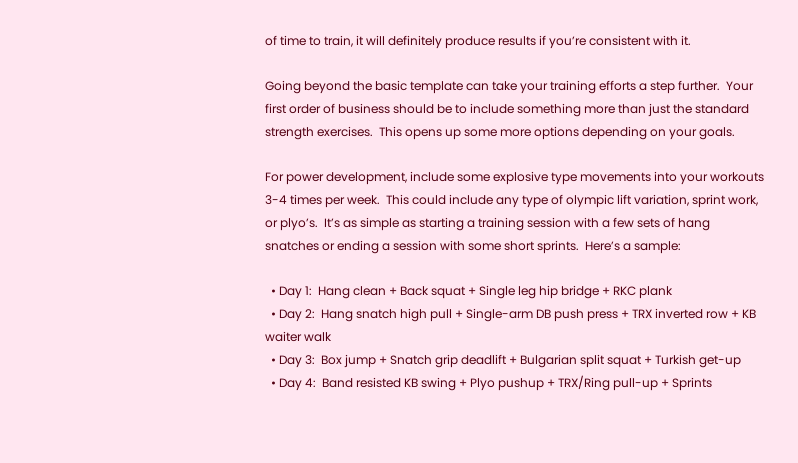of time to train, it will definitely produce results if you’re consistent with it.

Going beyond the basic template can take your training efforts a step further.  Your first order of business should be to include something more than just the standard strength exercises.  This opens up some more options depending on your goals.

For power development, include some explosive type movements into your workouts 3-4 times per week.  This could include any type of olympic lift variation, sprint work, or plyo’s.  It’s as simple as starting a training session with a few sets of hang snatches or ending a session with some short sprints.  Here’s a sample:

  • Day 1:  Hang clean + Back squat + Single leg hip bridge + RKC plank
  • Day 2:  Hang snatch high pull + Single-arm DB push press + TRX inverted row + KB waiter walk
  • Day 3:  Box jump + Snatch grip deadlift + Bulgarian split squat + Turkish get-up
  • Day 4:  Band resisted KB swing + Plyo pushup + TRX/Ring pull-up + Sprints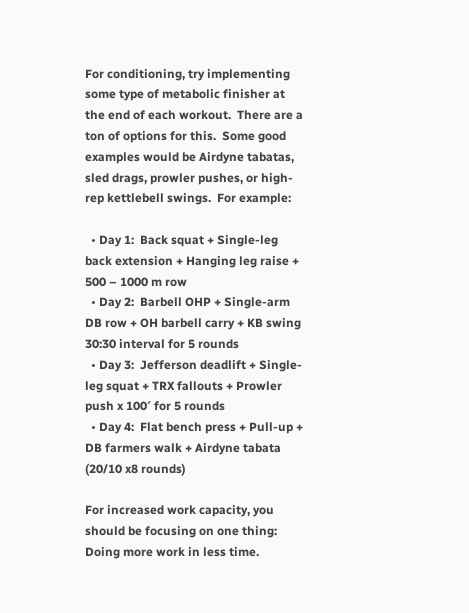For conditioning, try implementing some type of metabolic finisher at the end of each workout.  There are a ton of options for this.  Some good examples would be Airdyne tabatas, sled drags, prowler pushes, or high-rep kettlebell swings.  For example:

  • Day 1:  Back squat + Single-leg back extension + Hanging leg raise + 500 – 1000 m row
  • Day 2:  Barbell OHP + Single-arm DB row + OH barbell carry + KB swing 30:30 interval for 5 rounds
  • Day 3:  Jefferson deadlift + Single-leg squat + TRX fallouts + Prowler push x 100′ for 5 rounds
  • Day 4:  Flat bench press + Pull-up + DB farmers walk + Airdyne tabata (20/10 x8 rounds)

For increased work capacity, you should be focusing on one thing:  Doing more work in less time.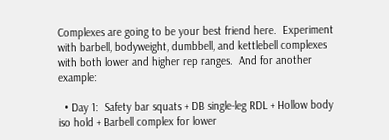Complexes are going to be your best friend here.  Experiment with barbell, bodyweight, dumbbell, and kettlebell complexes with both lower and higher rep ranges.  And for another example:

  • Day 1:  Safety bar squats + DB single-leg RDL + Hollow body iso hold + Barbell complex for lower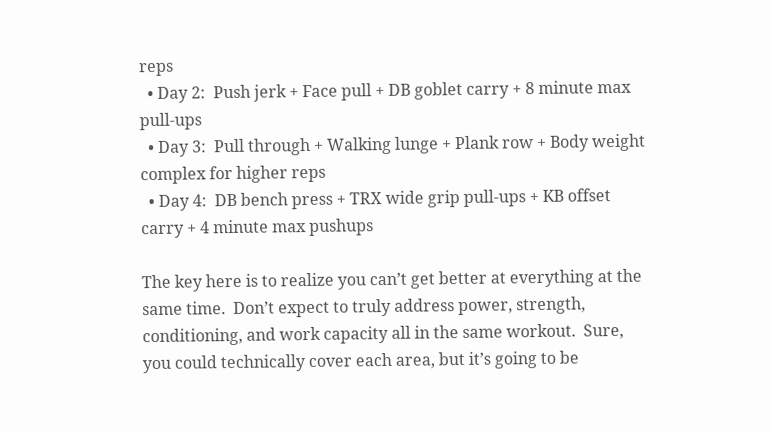reps
  • Day 2:  Push jerk + Face pull + DB goblet carry + 8 minute max pull-ups
  • Day 3:  Pull through + Walking lunge + Plank row + Body weight complex for higher reps
  • Day 4:  DB bench press + TRX wide grip pull-ups + KB offset carry + 4 minute max pushups

The key here is to realize you can’t get better at everything at the same time.  Don’t expect to truly address power, strength, conditioning, and work capacity all in the same workout.  Sure, you could technically cover each area, but it’s going to be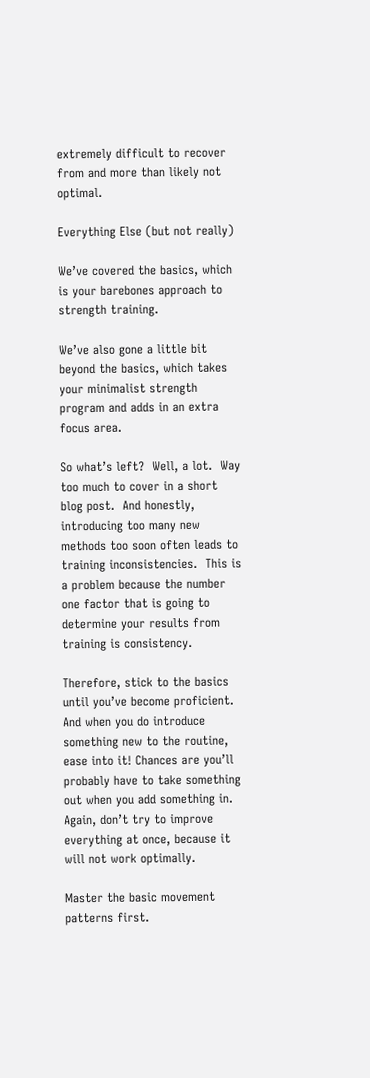extremely difficult to recover from and more than likely not optimal.

Everything Else (but not really)

We’ve covered the basics, which is your barebones approach to strength training.

We’ve also gone a little bit beyond the basics, which takes your minimalist strength program and adds in an extra focus area.

So what’s left?  Well, a lot.  Way too much to cover in a short blog post.  And honestly, introducing too many new methods too soon often leads to training inconsistencies.  This is a problem because the number one factor that is going to determine your results from training is consistency.

Therefore, stick to the basics until you’ve become proficient.  And when you do introduce something new to the routine, ease into it! Chances are you’ll probably have to take something out when you add something in.  Again, don’t try to improve everything at once, because it will not work optimally.

Master the basic movement patterns first.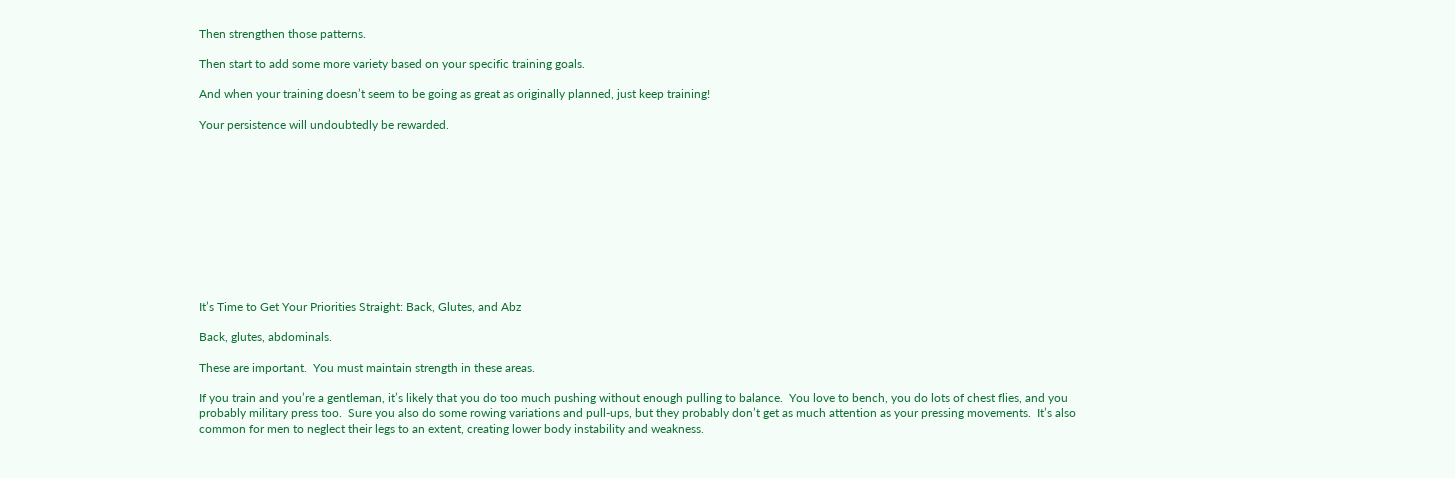Then strengthen those patterns.

Then start to add some more variety based on your specific training goals.

And when your training doesn’t seem to be going as great as originally planned, just keep training!

Your persistence will undoubtedly be rewarded.











It’s Time to Get Your Priorities Straight: Back, Glutes, and Abz

Back, glutes, abdominals.

These are important.  You must maintain strength in these areas.

If you train and you’re a gentleman, it’s likely that you do too much pushing without enough pulling to balance.  You love to bench, you do lots of chest flies, and you probably military press too.  Sure you also do some rowing variations and pull-ups, but they probably don’t get as much attention as your pressing movements.  It’s also common for men to neglect their legs to an extent, creating lower body instability and weakness.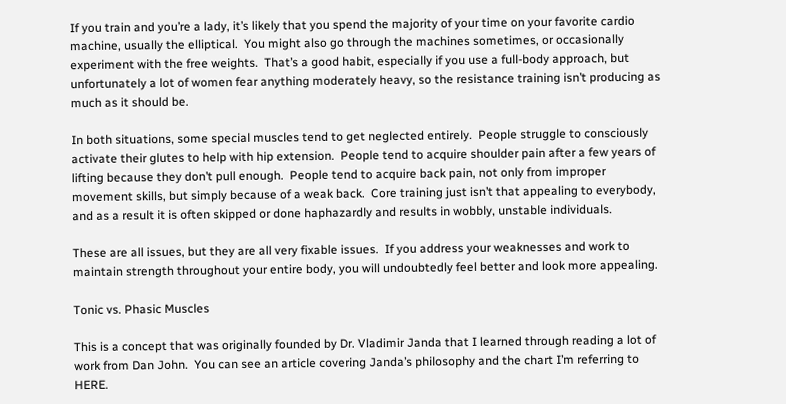If you train and you’re a lady, it’s likely that you spend the majority of your time on your favorite cardio machine, usually the elliptical.  You might also go through the machines sometimes, or occasionally experiment with the free weights.  That’s a good habit, especially if you use a full-body approach, but unfortunately a lot of women fear anything moderately heavy, so the resistance training isn’t producing as much as it should be.

In both situations, some special muscles tend to get neglected entirely.  People struggle to consciously activate their glutes to help with hip extension.  People tend to acquire shoulder pain after a few years of lifting because they don’t pull enough.  People tend to acquire back pain, not only from improper movement skills, but simply because of a weak back.  Core training just isn’t that appealing to everybody, and as a result it is often skipped or done haphazardly and results in wobbly, unstable individuals.

These are all issues, but they are all very fixable issues.  If you address your weaknesses and work to maintain strength throughout your entire body, you will undoubtedly feel better and look more appealing.

Tonic vs. Phasic Muscles

This is a concept that was originally founded by Dr. Vladimir Janda that I learned through reading a lot of work from Dan John.  You can see an article covering Janda’s philosophy and the chart I’m referring to HERE.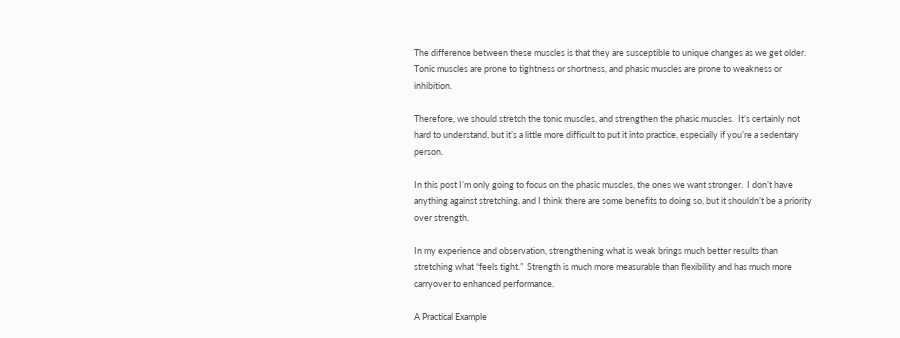The difference between these muscles is that they are susceptible to unique changes as we get older.  Tonic muscles are prone to tightness or shortness, and phasic muscles are prone to weakness or inhibition.

Therefore, we should stretch the tonic muscles, and strengthen the phasic muscles.  It’s certainly not hard to understand, but it’s a little more difficult to put it into practice, especially if you’re a sedentary person.

In this post I’m only going to focus on the phasic muscles, the ones we want stronger.  I don’t have anything against stretching, and I think there are some benefits to doing so, but it shouldn’t be a priority over strength.

In my experience and observation, strengthening what is weak brings much better results than stretching what “feels tight.”  Strength is much more measurable than flexibility and has much more carryover to enhanced performance.

A Practical Example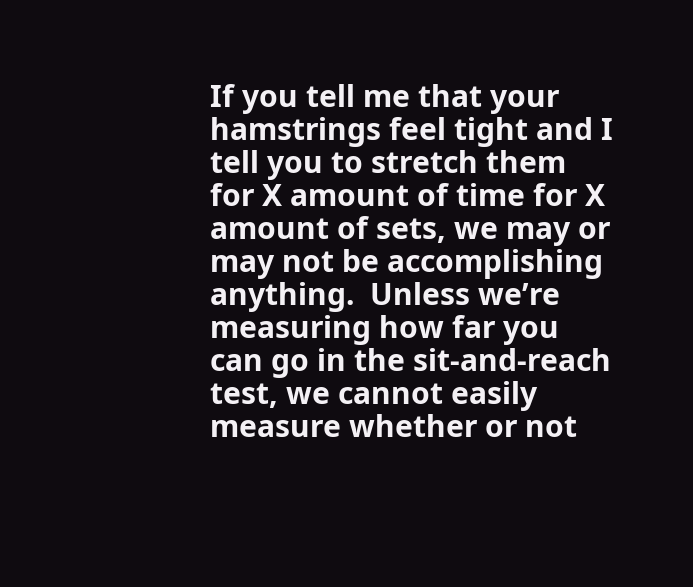If you tell me that your hamstrings feel tight and I tell you to stretch them for X amount of time for X amount of sets, we may or may not be accomplishing anything.  Unless we’re measuring how far you can go in the sit-and-reach test, we cannot easily measure whether or not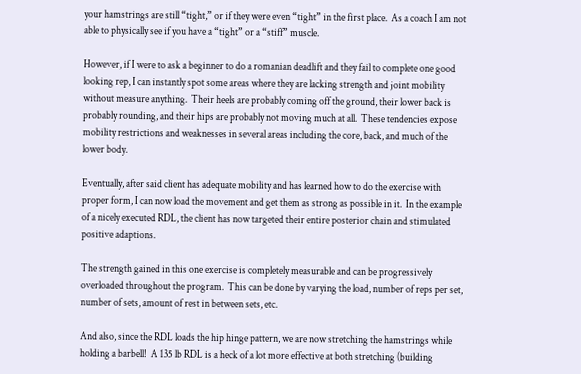your hamstrings are still “tight,” or if they were even “tight” in the first place.  As a coach I am not able to physically see if you have a “tight” or a “stiff” muscle.

However, if I were to ask a beginner to do a romanian deadlift and they fail to complete one good looking rep, I can instantly spot some areas where they are lacking strength and joint mobility without measure anything.  Their heels are probably coming off the ground, their lower back is probably rounding, and their hips are probably not moving much at all.  These tendencies expose mobility restrictions and weaknesses in several areas including the core, back, and much of the lower body.

Eventually, after said client has adequate mobility and has learned how to do the exercise with proper form, I can now load the movement and get them as strong as possible in it.  In the example of a nicely executed RDL, the client has now targeted their entire posterior chain and stimulated positive adaptions.

The strength gained in this one exercise is completely measurable and can be progressively overloaded throughout the program.  This can be done by varying the load, number of reps per set, number of sets, amount of rest in between sets, etc.

And also, since the RDL loads the hip hinge pattern, we are now stretching the hamstrings while holding a barbell!  A 135 lb RDL is a heck of a lot more effective at both stretching (building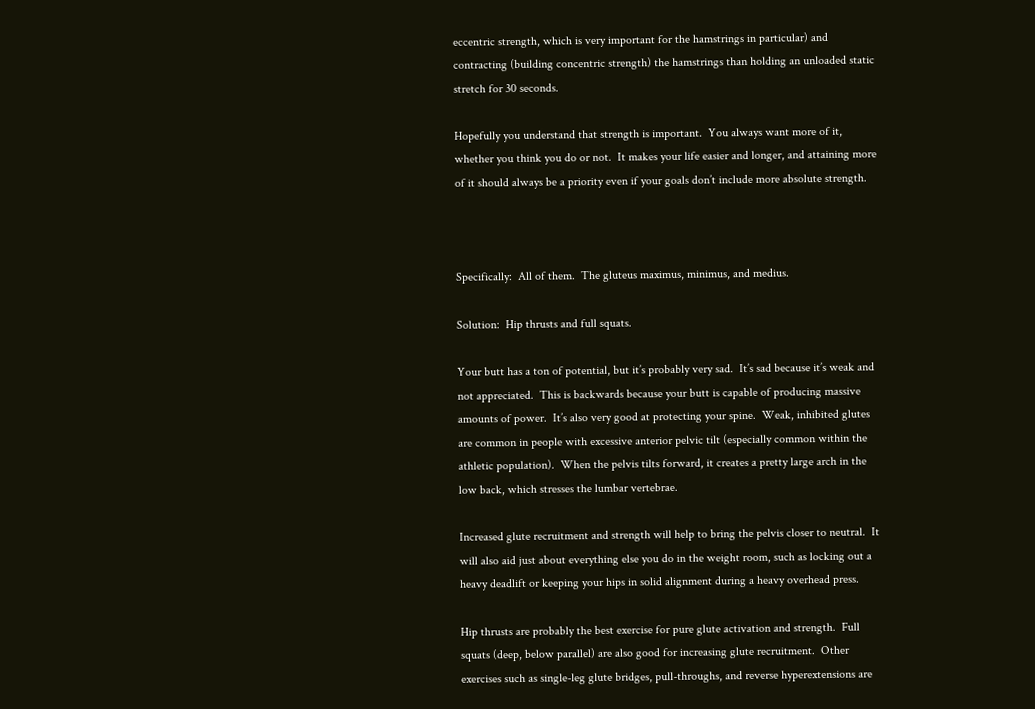eccentric strength, which is very important for the hamstrings in particular) and contracting (building concentric strength) the hamstrings than holding an unloaded static stretch for 30 seconds.

Hopefully you understand that strength is important.  You always want more of it, whether you think you do or not.  It makes your life easier and longer, and attaining more of it should always be a priority even if your goals don’t include more absolute strength.



Specifically:  All of them.  The gluteus maximus, minimus, and medius.

Solution:  Hip thrusts and full squats.

Your butt has a ton of potential, but it’s probably very sad.  It’s sad because it’s weak and not appreciated.  This is backwards because your butt is capable of producing massive amounts of power.  It’s also very good at protecting your spine.  Weak, inhibited glutes are common in people with excessive anterior pelvic tilt (especially common within the athletic population).  When the pelvis tilts forward, it creates a pretty large arch in the low back, which stresses the lumbar vertebrae.

Increased glute recruitment and strength will help to bring the pelvis closer to neutral.  It will also aid just about everything else you do in the weight room, such as locking out a heavy deadlift or keeping your hips in solid alignment during a heavy overhead press.

Hip thrusts are probably the best exercise for pure glute activation and strength.  Full squats (deep, below parallel) are also good for increasing glute recruitment.  Other exercises such as single-leg glute bridges, pull-throughs, and reverse hyperextensions are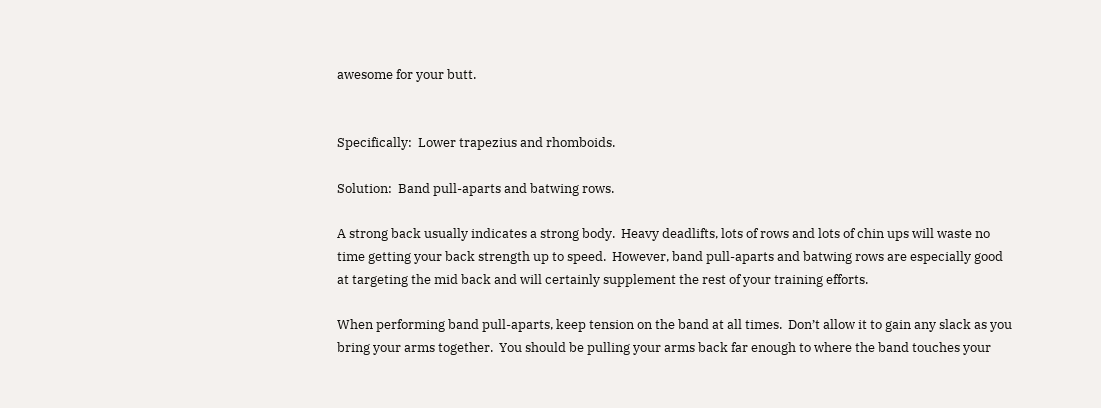awesome for your butt.


Specifically:  Lower trapezius and rhomboids.

Solution:  Band pull-aparts and batwing rows.

A strong back usually indicates a strong body.  Heavy deadlifts, lots of rows and lots of chin ups will waste no time getting your back strength up to speed.  However, band pull-aparts and batwing rows are especially good at targeting the mid back and will certainly supplement the rest of your training efforts.

When performing band pull-aparts, keep tension on the band at all times.  Don’t allow it to gain any slack as you bring your arms together.  You should be pulling your arms back far enough to where the band touches your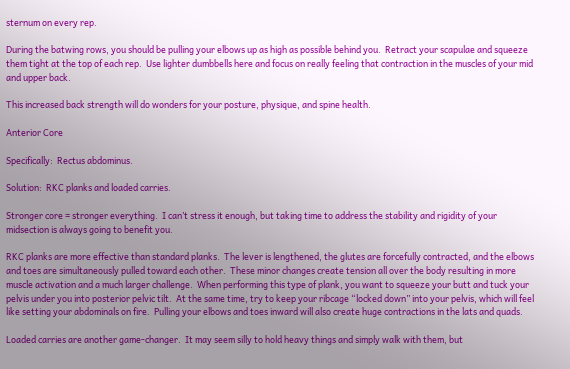sternum on every rep.

During the batwing rows, you should be pulling your elbows up as high as possible behind you.  Retract your scapulae and squeeze them tight at the top of each rep.  Use lighter dumbbells here and focus on really feeling that contraction in the muscles of your mid and upper back.

This increased back strength will do wonders for your posture, physique, and spine health.

Anterior Core

Specifically:  Rectus abdominus.

Solution:  RKC planks and loaded carries.

Stronger core = stronger everything.  I can’t stress it enough, but taking time to address the stability and rigidity of your midsection is always going to benefit you.

RKC planks are more effective than standard planks.  The lever is lengthened, the glutes are forcefully contracted, and the elbows and toes are simultaneously pulled toward each other.  These minor changes create tension all over the body resulting in more muscle activation and a much larger challenge.  When performing this type of plank, you want to squeeze your butt and tuck your pelvis under you into posterior pelvic tilt.  At the same time, try to keep your ribcage “locked down” into your pelvis, which will feel like setting your abdominals on fire.  Pulling your elbows and toes inward will also create huge contractions in the lats and quads.

Loaded carries are another game-changer.  It may seem silly to hold heavy things and simply walk with them, but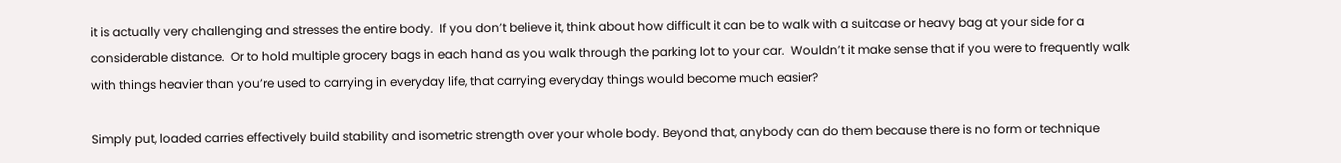it is actually very challenging and stresses the entire body.  If you don’t believe it, think about how difficult it can be to walk with a suitcase or heavy bag at your side for a considerable distance.  Or to hold multiple grocery bags in each hand as you walk through the parking lot to your car.  Wouldn’t it make sense that if you were to frequently walk with things heavier than you’re used to carrying in everyday life, that carrying everyday things would become much easier?

Simply put, loaded carries effectively build stability and isometric strength over your whole body. Beyond that, anybody can do them because there is no form or technique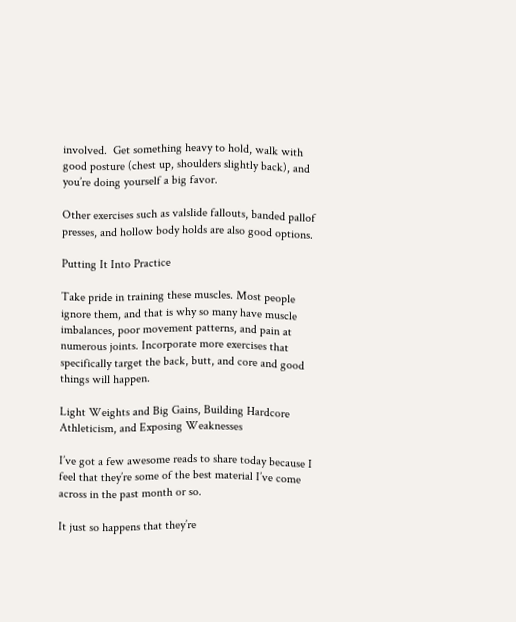involved.  Get something heavy to hold, walk with good posture (chest up, shoulders slightly back), and you’re doing yourself a big favor.

Other exercises such as valslide fallouts, banded pallof presses, and hollow body holds are also good options.

Putting It Into Practice

Take pride in training these muscles. Most people ignore them, and that is why so many have muscle imbalances, poor movement patterns, and pain at numerous joints. Incorporate more exercises that specifically target the back, butt, and core and good things will happen.

Light Weights and Big Gains, Building Hardcore Athleticism, and Exposing Weaknesses

I’ve got a few awesome reads to share today because I feel that they’re some of the best material I’ve come across in the past month or so.

It just so happens that they’re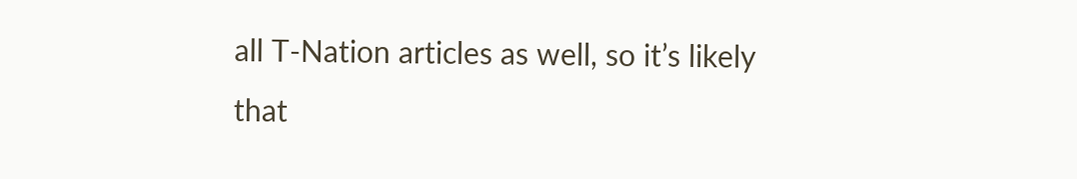all T-Nation articles as well, so it’s likely that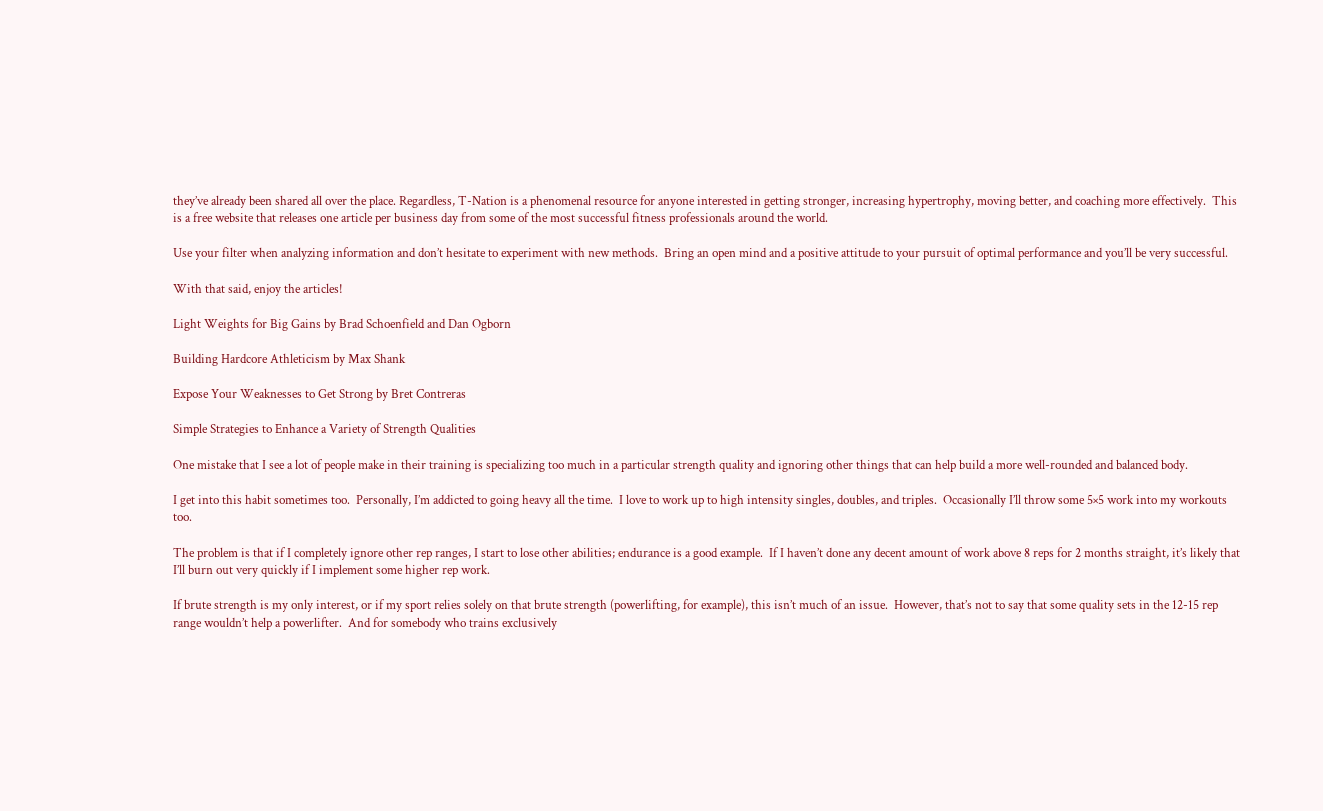they’ve already been shared all over the place. Regardless, T-Nation is a phenomenal resource for anyone interested in getting stronger, increasing hypertrophy, moving better, and coaching more effectively.  This is a free website that releases one article per business day from some of the most successful fitness professionals around the world.

Use your filter when analyzing information and don’t hesitate to experiment with new methods.  Bring an open mind and a positive attitude to your pursuit of optimal performance and you’ll be very successful.

With that said, enjoy the articles!

Light Weights for Big Gains by Brad Schoenfield and Dan Ogborn

Building Hardcore Athleticism by Max Shank

Expose Your Weaknesses to Get Strong by Bret Contreras

Simple Strategies to Enhance a Variety of Strength Qualities

One mistake that I see a lot of people make in their training is specializing too much in a particular strength quality and ignoring other things that can help build a more well-rounded and balanced body.

I get into this habit sometimes too.  Personally, I’m addicted to going heavy all the time.  I love to work up to high intensity singles, doubles, and triples.  Occasionally I’ll throw some 5×5 work into my workouts too.

The problem is that if I completely ignore other rep ranges, I start to lose other abilities; endurance is a good example.  If I haven’t done any decent amount of work above 8 reps for 2 months straight, it’s likely that I’ll burn out very quickly if I implement some higher rep work.

If brute strength is my only interest, or if my sport relies solely on that brute strength (powerlifting, for example), this isn’t much of an issue.  However, that’s not to say that some quality sets in the 12-15 rep range wouldn’t help a powerlifter.  And for somebody who trains exclusively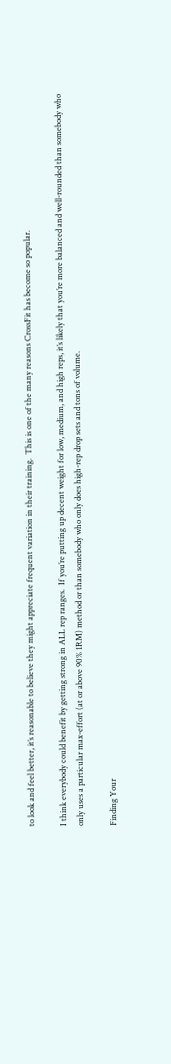to look and feel better, it’s reasonable to believe they might appreciate frequent variation in their training.  This is one of the many reasons CrossFit has become so popular.

I think everybody could benefit by getting strong in ALL rep ranges.  If you’re putting up decent weight for low, medium, and high reps, it’s likely that you’re more balanced and well-rounded than somebody who only uses a particular max-effort (at or above 90% 1RM) method or than somebody who only does high-rep drop sets and tons of volume.

Finding Your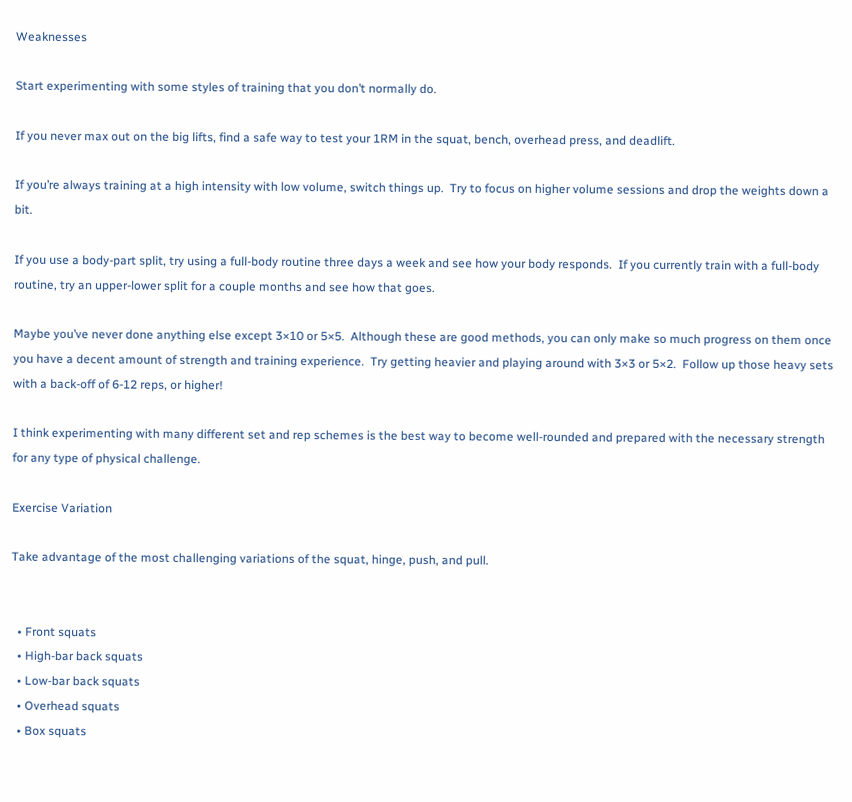Weaknesses

Start experimenting with some styles of training that you don’t normally do.

If you never max out on the big lifts, find a safe way to test your 1RM in the squat, bench, overhead press, and deadlift.

If you’re always training at a high intensity with low volume, switch things up.  Try to focus on higher volume sessions and drop the weights down a bit.

If you use a body-part split, try using a full-body routine three days a week and see how your body responds.  If you currently train with a full-body routine, try an upper-lower split for a couple months and see how that goes.

Maybe you’ve never done anything else except 3×10 or 5×5.  Although these are good methods, you can only make so much progress on them once you have a decent amount of strength and training experience.  Try getting heavier and playing around with 3×3 or 5×2.  Follow up those heavy sets with a back-off of 6-12 reps, or higher!

I think experimenting with many different set and rep schemes is the best way to become well-rounded and prepared with the necessary strength for any type of physical challenge.

Exercise Variation

Take advantage of the most challenging variations of the squat, hinge, push, and pull.


  • Front squats
  • High-bar back squats
  • Low-bar back squats
  • Overhead squats
  • Box squats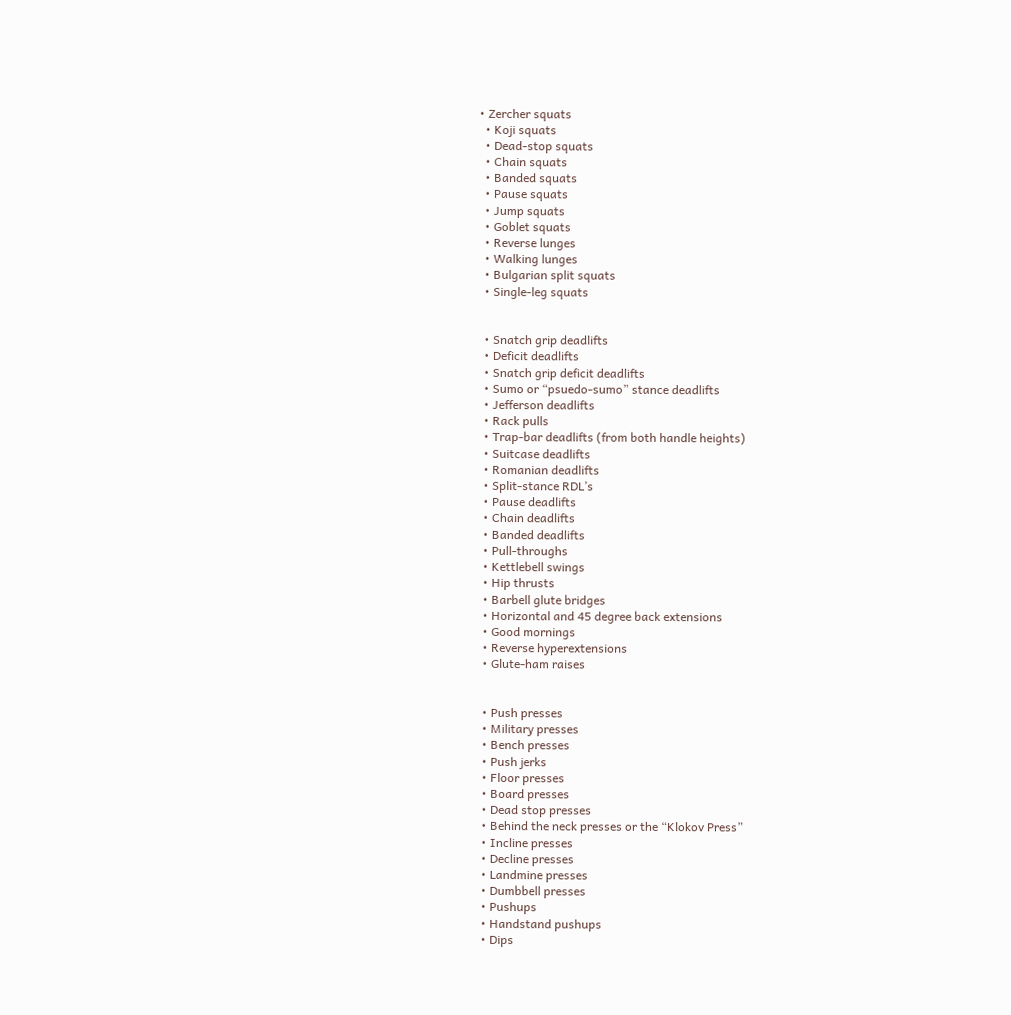• Zercher squats
  • Koji squats
  • Dead-stop squats
  • Chain squats
  • Banded squats
  • Pause squats
  • Jump squats
  • Goblet squats
  • Reverse lunges
  • Walking lunges
  • Bulgarian split squats
  • Single-leg squats


  • Snatch grip deadlifts
  • Deficit deadlifts
  • Snatch grip deficit deadlifts
  • Sumo or “psuedo-sumo” stance deadlifts
  • Jefferson deadlifts
  • Rack pulls
  • Trap-bar deadlifts (from both handle heights)
  • Suitcase deadlifts
  • Romanian deadlifts
  • Split-stance RDL’s
  • Pause deadlifts
  • Chain deadlifts
  • Banded deadlifts
  • Pull-throughs
  • Kettlebell swings
  • Hip thrusts
  • Barbell glute bridges
  • Horizontal and 45 degree back extensions
  • Good mornings
  • Reverse hyperextensions
  • Glute-ham raises


  • Push presses
  • Military presses
  • Bench presses
  • Push jerks
  • Floor presses
  • Board presses
  • Dead stop presses
  • Behind the neck presses or the “Klokov Press”
  • Incline presses
  • Decline presses
  • Landmine presses
  • Dumbbell presses
  • Pushups
  • Handstand pushups
  • Dips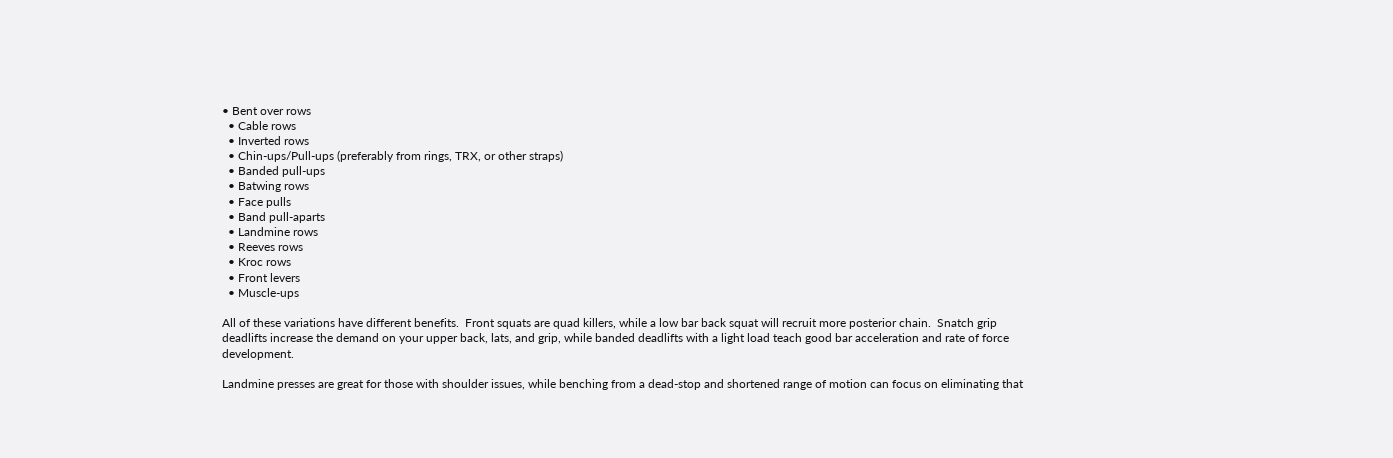• Bent over rows
  • Cable rows
  • Inverted rows
  • Chin-ups/Pull-ups (preferably from rings, TRX, or other straps)
  • Banded pull-ups
  • Batwing rows
  • Face pulls
  • Band pull-aparts
  • Landmine rows
  • Reeves rows
  • Kroc rows
  • Front levers
  • Muscle-ups

All of these variations have different benefits.  Front squats are quad killers, while a low bar back squat will recruit more posterior chain.  Snatch grip deadlifts increase the demand on your upper back, lats, and grip, while banded deadlifts with a light load teach good bar acceleration and rate of force development.

Landmine presses are great for those with shoulder issues, while benching from a dead-stop and shortened range of motion can focus on eliminating that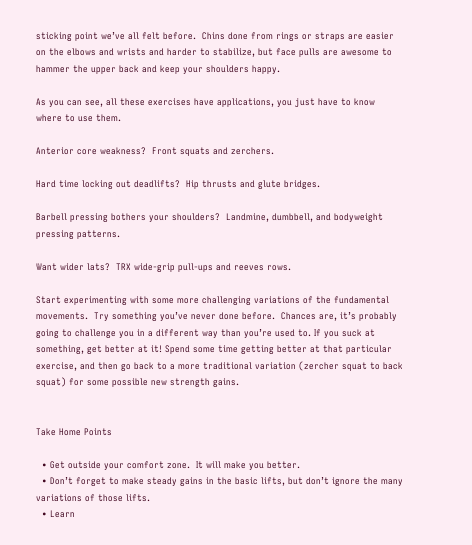sticking point we’ve all felt before.  Chins done from rings or straps are easier on the elbows and wrists and harder to stabilize, but face pulls are awesome to hammer the upper back and keep your shoulders happy.

As you can see, all these exercises have applications, you just have to know where to use them.

Anterior core weakness?  Front squats and zerchers.

Hard time locking out deadlifts?  Hip thrusts and glute bridges.

Barbell pressing bothers your shoulders?  Landmine, dumbbell, and bodyweight pressing patterns.

Want wider lats?  TRX wide-grip pull-ups and reeves rows.

Start experimenting with some more challenging variations of the fundamental movements.  Try something you’ve never done before.  Chances are, it’s probably going to challenge you in a different way than you’re used to. If you suck at something, get better at it! Spend some time getting better at that particular exercise, and then go back to a more traditional variation (zercher squat to back squat) for some possible new strength gains.


Take Home Points

  • Get outside your comfort zone.  It will make you better.
  • Don’t forget to make steady gains in the basic lifts, but don’t ignore the many variations of those lifts.
  • Learn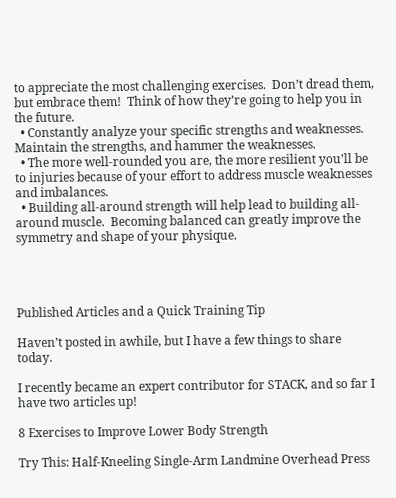to appreciate the most challenging exercises.  Don’t dread them, but embrace them!  Think of how they’re going to help you in the future.
  • Constantly analyze your specific strengths and weaknesses.  Maintain the strengths, and hammer the weaknesses.
  • The more well-rounded you are, the more resilient you’ll be to injuries because of your effort to address muscle weaknesses and imbalances.
  • Building all-around strength will help lead to building all-around muscle.  Becoming balanced can greatly improve the symmetry and shape of your physique.




Published Articles and a Quick Training Tip

Haven’t posted in awhile, but I have a few things to share today.

I recently became an expert contributor for STACK, and so far I have two articles up!

8 Exercises to Improve Lower Body Strength

Try This: Half-Kneeling Single-Arm Landmine Overhead Press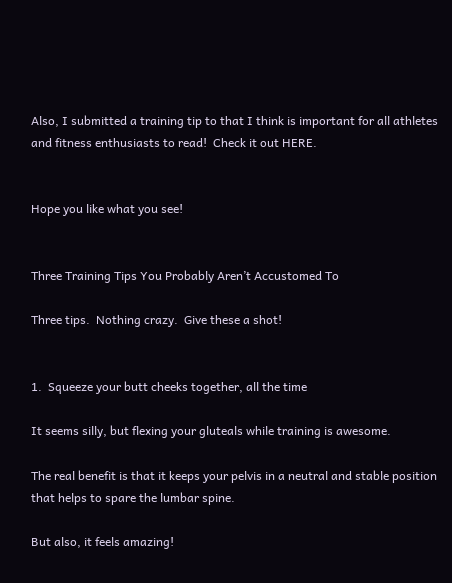Also, I submitted a training tip to that I think is important for all athletes and fitness enthusiasts to read!  Check it out HERE.


Hope you like what you see!


Three Training Tips You Probably Aren’t Accustomed To

Three tips.  Nothing crazy.  Give these a shot!


1.  Squeeze your butt cheeks together, all the time

It seems silly, but flexing your gluteals while training is awesome.

The real benefit is that it keeps your pelvis in a neutral and stable position that helps to spare the lumbar spine.

But also, it feels amazing!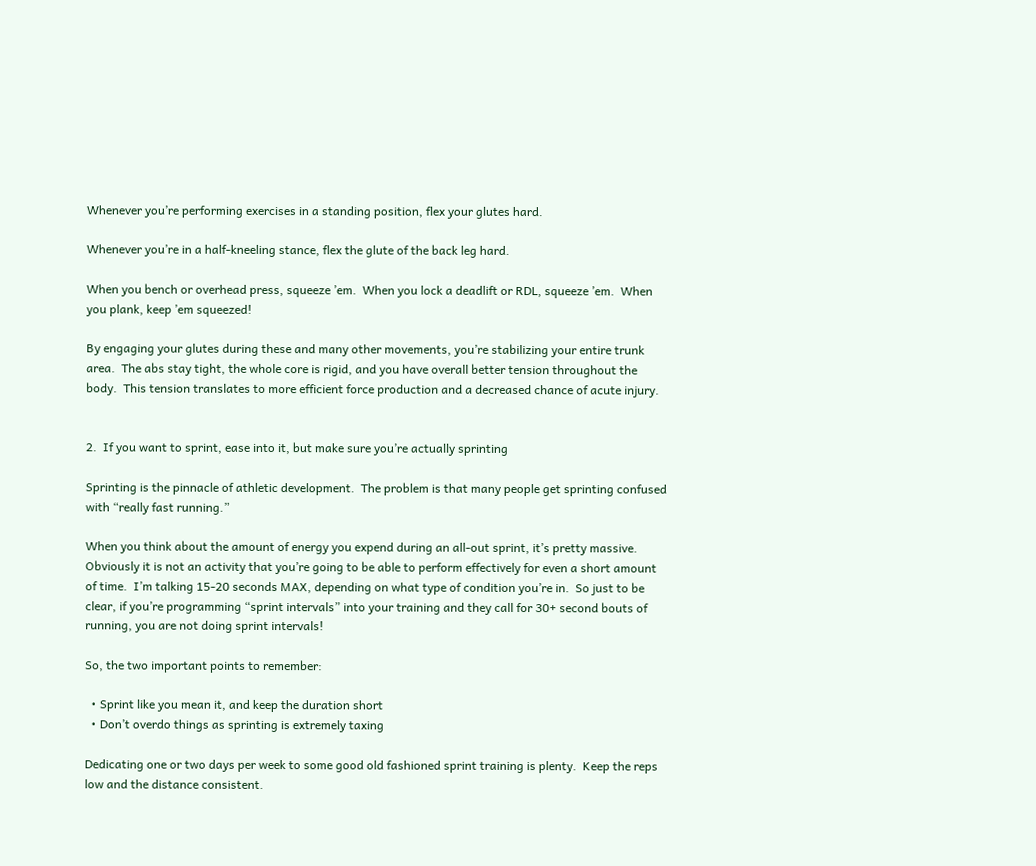Whenever you’re performing exercises in a standing position, flex your glutes hard.

Whenever you’re in a half-kneeling stance, flex the glute of the back leg hard.

When you bench or overhead press, squeeze ’em.  When you lock a deadlift or RDL, squeeze ’em.  When you plank, keep ’em squeezed!

By engaging your glutes during these and many other movements, you’re stabilizing your entire trunk area.  The abs stay tight, the whole core is rigid, and you have overall better tension throughout the body.  This tension translates to more efficient force production and a decreased chance of acute injury.


2.  If you want to sprint, ease into it, but make sure you’re actually sprinting

Sprinting is the pinnacle of athletic development.  The problem is that many people get sprinting confused with “really fast running.”

When you think about the amount of energy you expend during an all-out sprint, it’s pretty massive.  Obviously it is not an activity that you’re going to be able to perform effectively for even a short amount of time.  I’m talking 15-20 seconds MAX, depending on what type of condition you’re in.  So just to be clear, if you’re programming “sprint intervals” into your training and they call for 30+ second bouts of running, you are not doing sprint intervals!

So, the two important points to remember:

  • Sprint like you mean it, and keep the duration short
  • Don’t overdo things as sprinting is extremely taxing

Dedicating one or two days per week to some good old fashioned sprint training is plenty.  Keep the reps low and the distance consistent.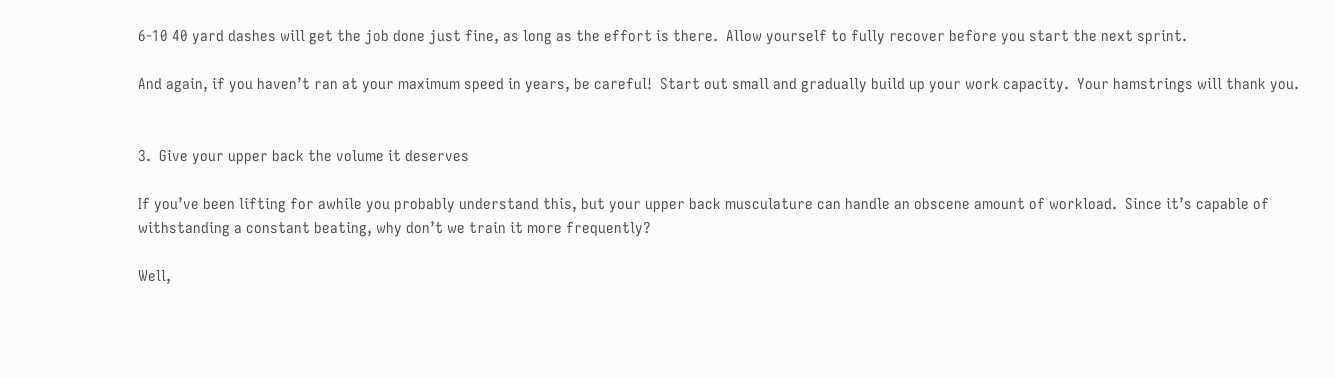6-10 40 yard dashes will get the job done just fine, as long as the effort is there.  Allow yourself to fully recover before you start the next sprint.

And again, if you haven’t ran at your maximum speed in years, be careful!  Start out small and gradually build up your work capacity.  Your hamstrings will thank you.


3.  Give your upper back the volume it deserves

If you’ve been lifting for awhile you probably understand this, but your upper back musculature can handle an obscene amount of workload.  Since it’s capable of withstanding a constant beating, why don’t we train it more frequently?

Well,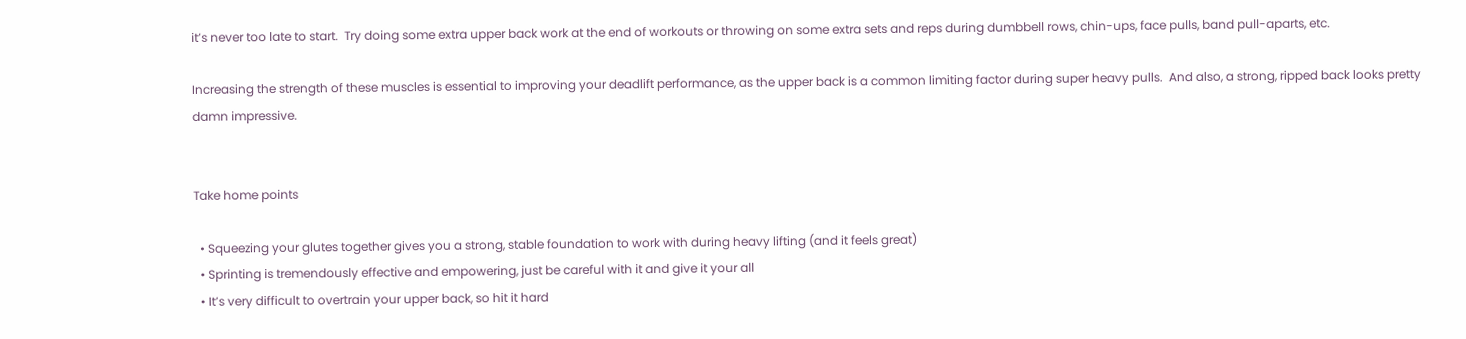it’s never too late to start.  Try doing some extra upper back work at the end of workouts or throwing on some extra sets and reps during dumbbell rows, chin-ups, face pulls, band pull-aparts, etc.

Increasing the strength of these muscles is essential to improving your deadlift performance, as the upper back is a common limiting factor during super heavy pulls.  And also, a strong, ripped back looks pretty damn impressive.


Take home points

  • Squeezing your glutes together gives you a strong, stable foundation to work with during heavy lifting (and it feels great)
  • Sprinting is tremendously effective and empowering, just be careful with it and give it your all
  • It’s very difficult to overtrain your upper back, so hit it hard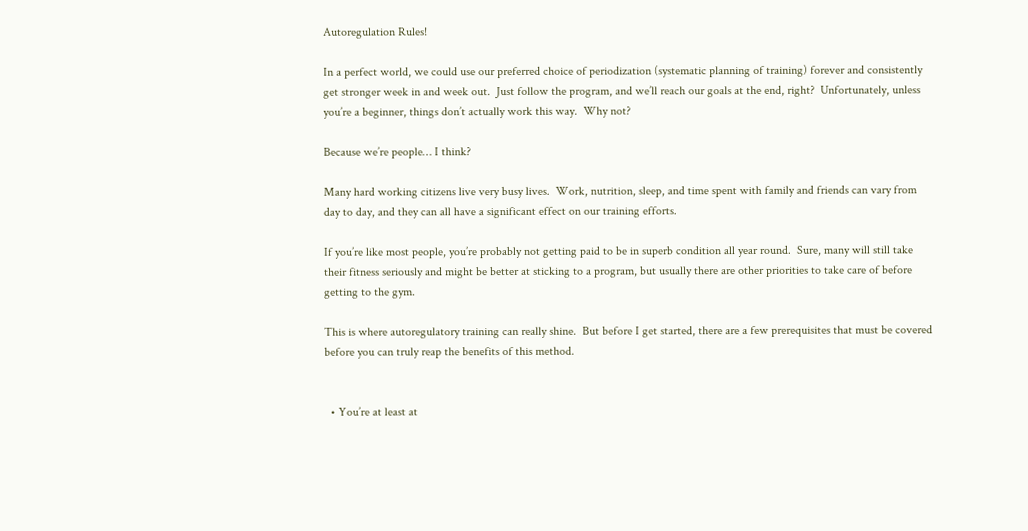Autoregulation Rules!

In a perfect world, we could use our preferred choice of periodization (systematic planning of training) forever and consistently get stronger week in and week out.  Just follow the program, and we’ll reach our goals at the end, right?  Unfortunately, unless you’re a beginner, things don’t actually work this way.  Why not?

Because we’re people… I think?

Many hard working citizens live very busy lives.  Work, nutrition, sleep, and time spent with family and friends can vary from day to day, and they can all have a significant effect on our training efforts.

If you’re like most people, you’re probably not getting paid to be in superb condition all year round.  Sure, many will still take their fitness seriously and might be better at sticking to a program, but usually there are other priorities to take care of before getting to the gym.

This is where autoregulatory training can really shine.  But before I get started, there are a few prerequisites that must be covered before you can truly reap the benefits of this method.


  • You’re at least at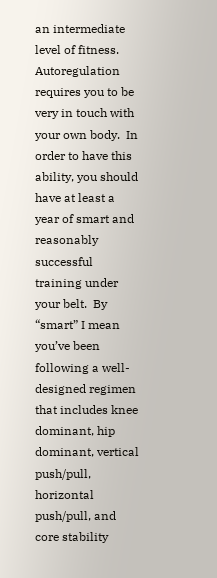an intermediate level of fitness.  Autoregulation requires you to be very in touch with your own body.  In order to have this ability, you should have at least a year of smart and reasonably successful training under your belt.  By “smart” I mean you’ve been following a well-designed regimen that includes knee dominant, hip dominant, vertical push/pull, horizontal push/pull, and core stability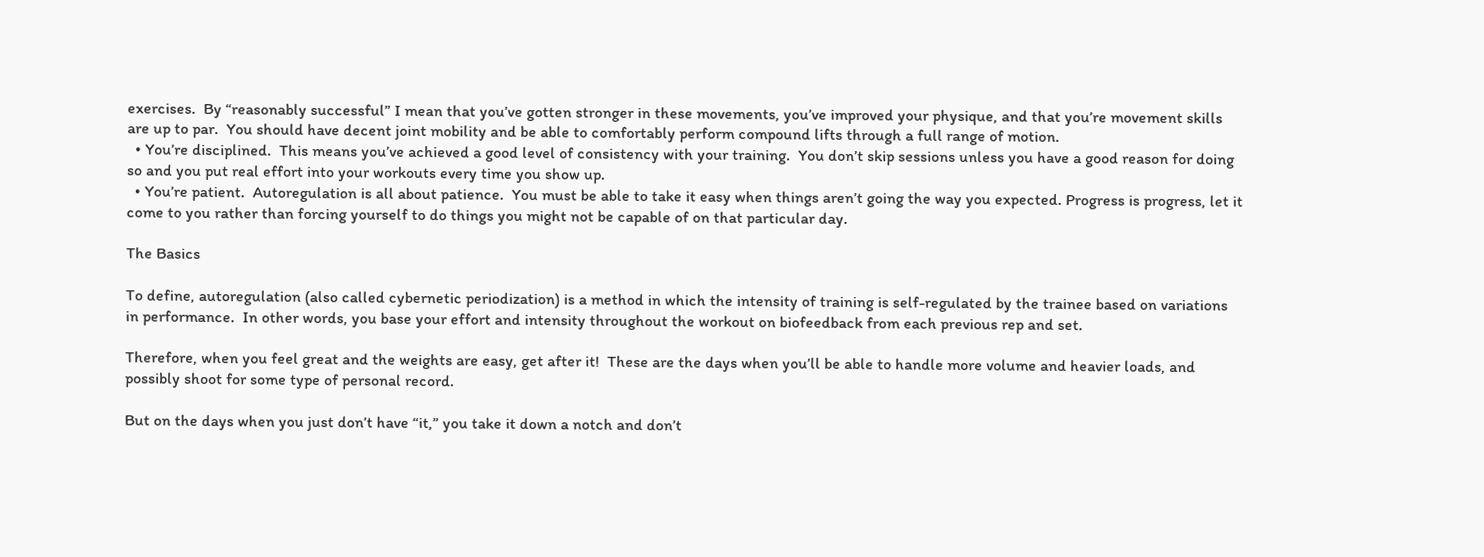exercises.  By “reasonably successful” I mean that you’ve gotten stronger in these movements, you’ve improved your physique, and that you’re movement skills are up to par.  You should have decent joint mobility and be able to comfortably perform compound lifts through a full range of motion.
  • You’re disciplined.  This means you’ve achieved a good level of consistency with your training.  You don’t skip sessions unless you have a good reason for doing so and you put real effort into your workouts every time you show up.
  • You’re patient.  Autoregulation is all about patience.  You must be able to take it easy when things aren’t going the way you expected. Progress is progress, let it come to you rather than forcing yourself to do things you might not be capable of on that particular day.

The Basics

To define, autoregulation (also called cybernetic periodization) is a method in which the intensity of training is self-regulated by the trainee based on variations in performance.  In other words, you base your effort and intensity throughout the workout on biofeedback from each previous rep and set.

Therefore, when you feel great and the weights are easy, get after it!  These are the days when you’ll be able to handle more volume and heavier loads, and possibly shoot for some type of personal record.

But on the days when you just don’t have “it,” you take it down a notch and don’t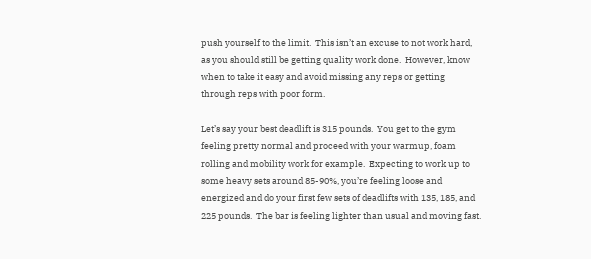push yourself to the limit.  This isn’t an excuse to not work hard, as you should still be getting quality work done.  However, know when to take it easy and avoid missing any reps or getting through reps with poor form.

Let’s say your best deadlift is 315 pounds.  You get to the gym feeling pretty normal and proceed with your warmup, foam rolling and mobility work for example.  Expecting to work up to some heavy sets around 85-90%, you’re feeling loose and energized and do your first few sets of deadlifts with 135, 185, and 225 pounds.  The bar is feeling lighter than usual and moving fast.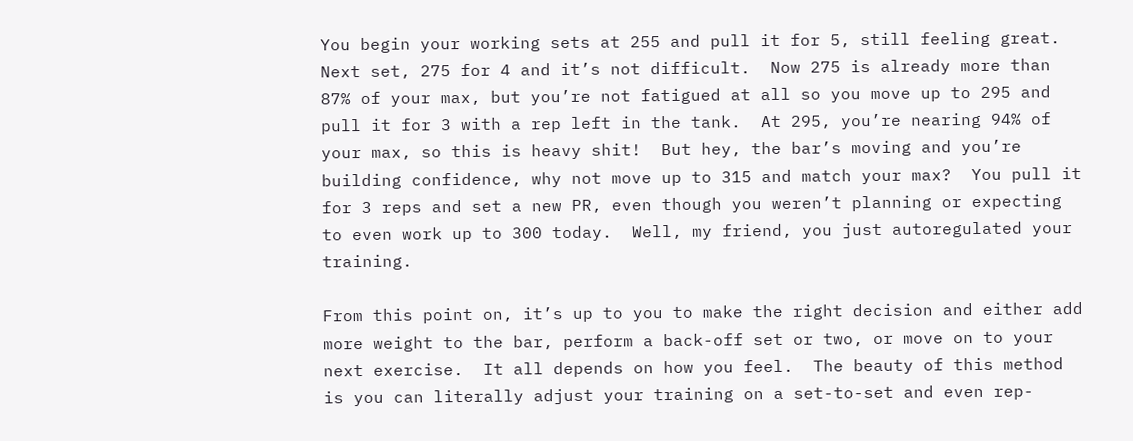You begin your working sets at 255 and pull it for 5, still feeling great.  Next set, 275 for 4 and it’s not difficult.  Now 275 is already more than 87% of your max, but you’re not fatigued at all so you move up to 295 and pull it for 3 with a rep left in the tank.  At 295, you’re nearing 94% of your max, so this is heavy shit!  But hey, the bar’s moving and you’re building confidence, why not move up to 315 and match your max?  You pull it for 3 reps and set a new PR, even though you weren’t planning or expecting to even work up to 300 today.  Well, my friend, you just autoregulated your training.

From this point on, it’s up to you to make the right decision and either add more weight to the bar, perform a back-off set or two, or move on to your next exercise.  It all depends on how you feel.  The beauty of this method is you can literally adjust your training on a set-to-set and even rep-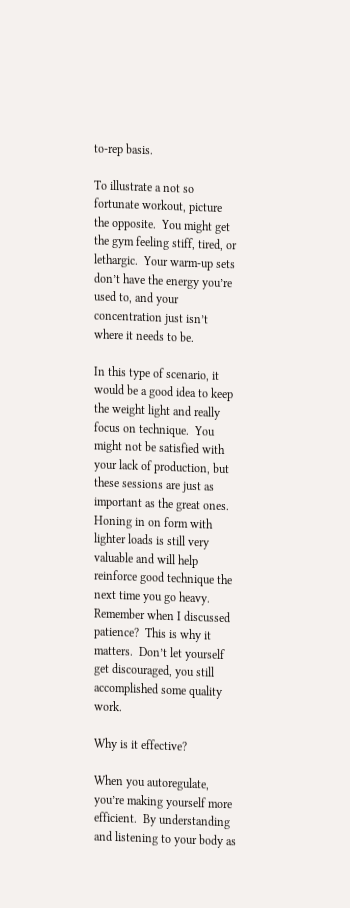to-rep basis.

To illustrate a not so fortunate workout, picture the opposite.  You might get the gym feeling stiff, tired, or lethargic.  Your warm-up sets don’t have the energy you’re used to, and your concentration just isn’t where it needs to be.

In this type of scenario, it would be a good idea to keep the weight light and really focus on technique.  You might not be satisfied with your lack of production, but these sessions are just as important as the great ones.  Honing in on form with lighter loads is still very valuable and will help reinforce good technique the next time you go heavy.  Remember when I discussed patience?  This is why it matters.  Don’t let yourself get discouraged, you still accomplished some quality work.

Why is it effective?

When you autoregulate, you’re making yourself more efficient.  By understanding and listening to your body as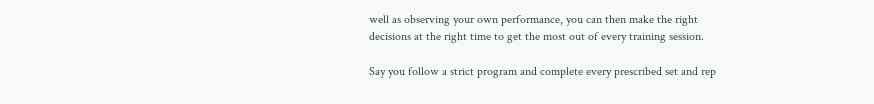well as observing your own performance, you can then make the right decisions at the right time to get the most out of every training session.

Say you follow a strict program and complete every prescribed set and rep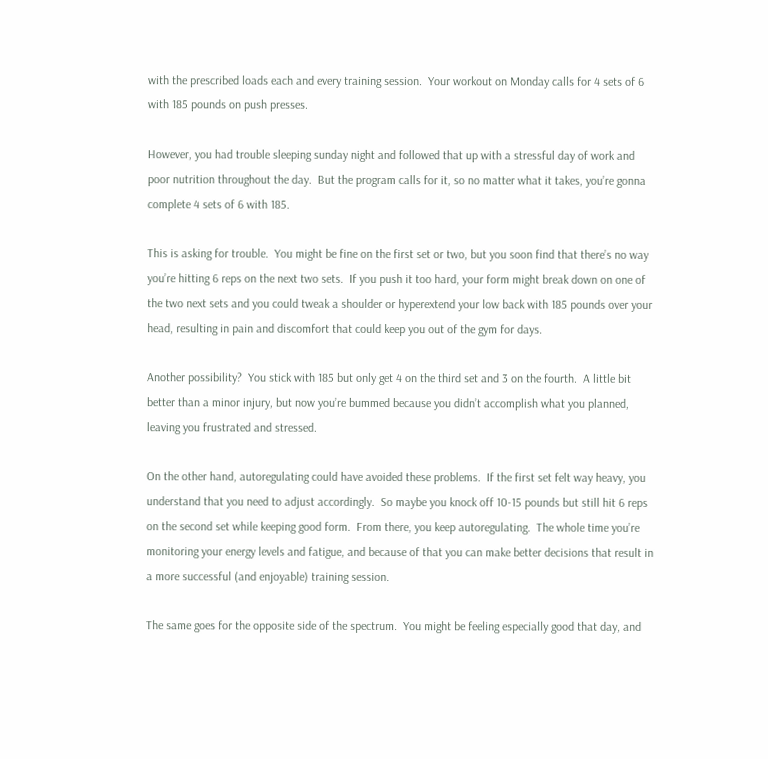with the prescribed loads each and every training session.  Your workout on Monday calls for 4 sets of 6 with 185 pounds on push presses.

However, you had trouble sleeping sunday night and followed that up with a stressful day of work and poor nutrition throughout the day.  But the program calls for it, so no matter what it takes, you’re gonna complete 4 sets of 6 with 185.

This is asking for trouble.  You might be fine on the first set or two, but you soon find that there’s no way you’re hitting 6 reps on the next two sets.  If you push it too hard, your form might break down on one of the two next sets and you could tweak a shoulder or hyperextend your low back with 185 pounds over your head, resulting in pain and discomfort that could keep you out of the gym for days.

Another possibility?  You stick with 185 but only get 4 on the third set and 3 on the fourth.  A little bit better than a minor injury, but now you’re bummed because you didn’t accomplish what you planned, leaving you frustrated and stressed.

On the other hand, autoregulating could have avoided these problems.  If the first set felt way heavy, you understand that you need to adjust accordingly.  So maybe you knock off 10-15 pounds but still hit 6 reps on the second set while keeping good form.  From there, you keep autoregulating.  The whole time you’re monitoring your energy levels and fatigue, and because of that you can make better decisions that result in a more successful (and enjoyable) training session.

The same goes for the opposite side of the spectrum.  You might be feeling especially good that day, and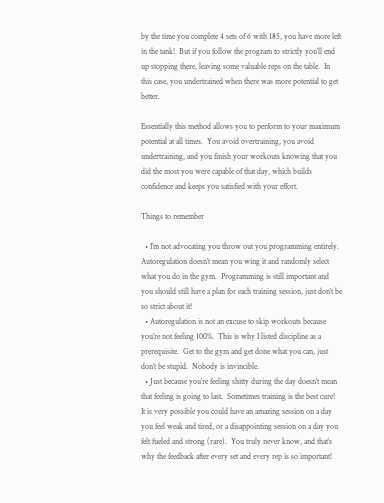by the time you complete 4 sets of 6 with 185, you have more left in the tank!  But if you follow the program to strictly you’ll end up stopping there, leaving some valuable reps on the table.  In this case, you undertrained when there was more potential to get better.

Essentially this method allows you to perform to your maximum potential at all times.  You avoid overtraining, you avoid undertraining, and you finish your workouts knowing that you did the most you were capable of that day, which builds confidence and keeps you satisfied with your effort.

Things to remember

  • I’m not advocating you throw out you programming entirely.  Autoregulation doesn’t mean you wing it and randomly select what you do in the gym.  Programming is still important and you should still have a plan for each training session, just don’t be so strict about it!
  • Autoregulation is not an excuse to skip workouts because you’re not feeling 100%.  This is why I listed discipline as a prerequisite.  Get to the gym and get done what you can, just don’t be stupid.  Nobody is invincible.
  • Just because you’re feeling shitty during the day doesn’t mean that feeling is going to last.  Sometimes training is the best cure!  It is very possible you could have an amazing session on a day you feel weak and tired, or a disappointing session on a day you felt fueled and strong (rare).  You truly never know, and that’s why the feedback after every set and every rep is so important!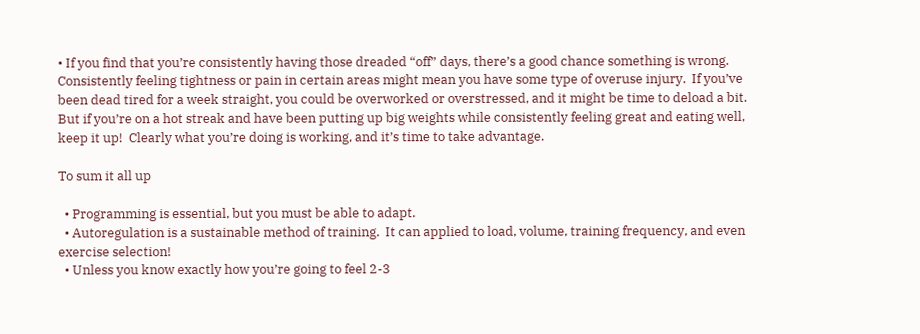• If you find that you’re consistently having those dreaded “off” days, there’s a good chance something is wrong.  Consistently feeling tightness or pain in certain areas might mean you have some type of overuse injury.  If you’ve been dead tired for a week straight, you could be overworked or overstressed, and it might be time to deload a bit.  But if you’re on a hot streak and have been putting up big weights while consistently feeling great and eating well, keep it up!  Clearly what you’re doing is working, and it’s time to take advantage.

To sum it all up

  • Programming is essential, but you must be able to adapt.
  • Autoregulation is a sustainable method of training.  It can applied to load, volume, training frequency, and even exercise selection!
  • Unless you know exactly how you’re going to feel 2-3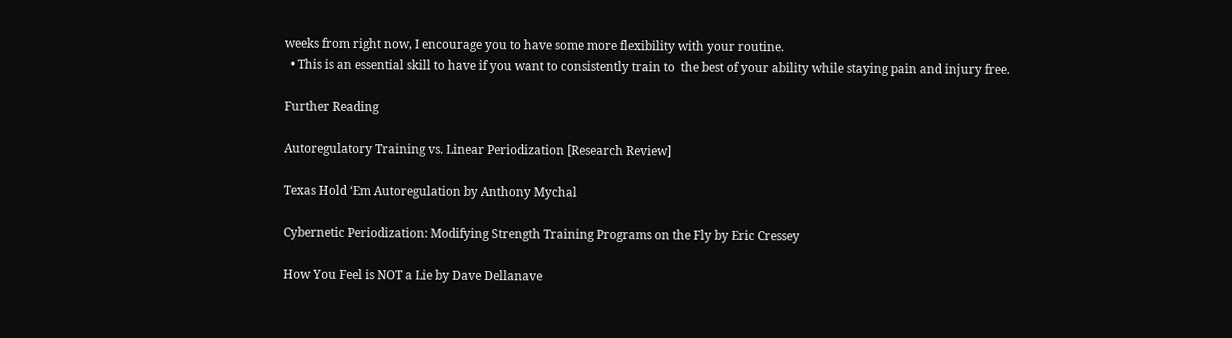weeks from right now, I encourage you to have some more flexibility with your routine.
  • This is an essential skill to have if you want to consistently train to  the best of your ability while staying pain and injury free.

Further Reading

Autoregulatory Training vs. Linear Periodization [Research Review]

Texas Hold ‘Em Autoregulation by Anthony Mychal

Cybernetic Periodization: Modifying Strength Training Programs on the Fly by Eric Cressey

How You Feel is NOT a Lie by Dave Dellanave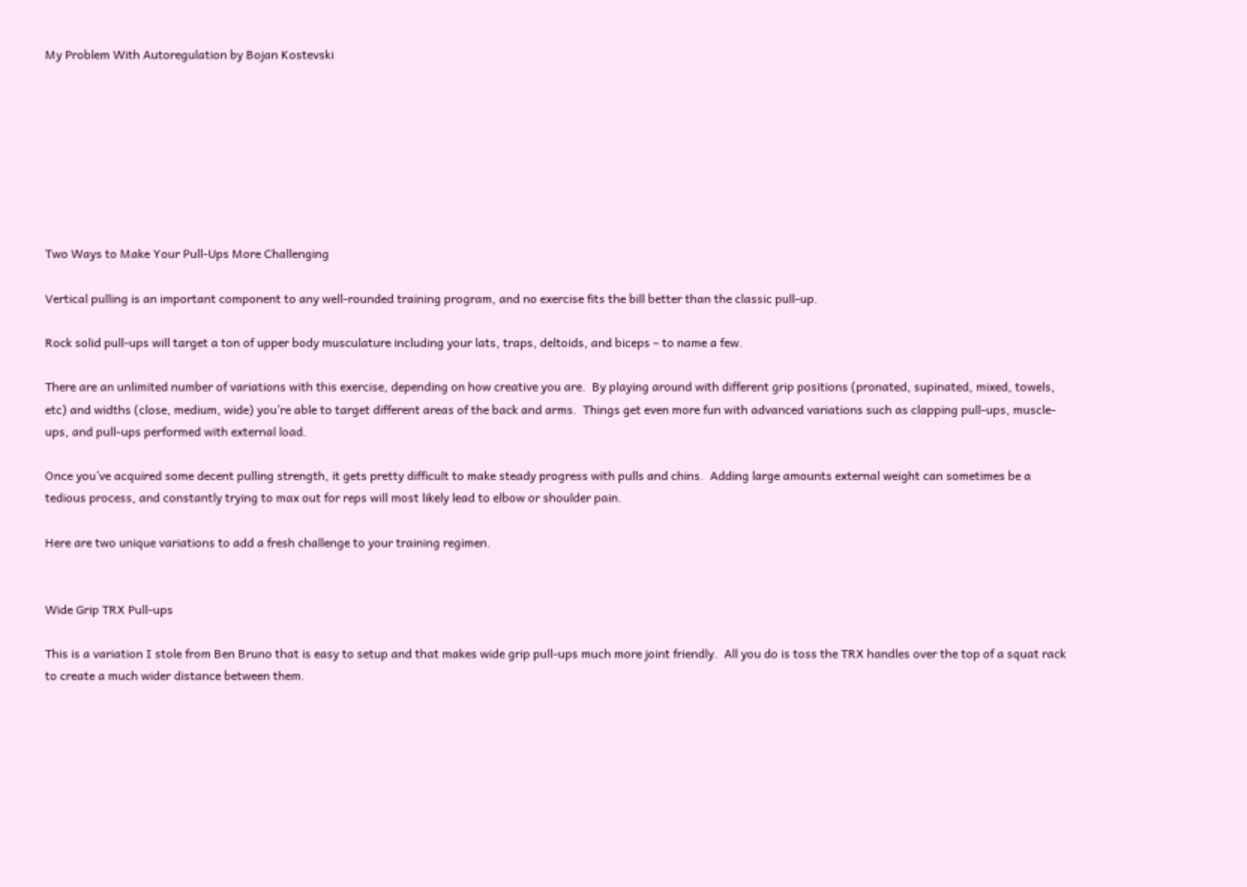My Problem With Autoregulation by Bojan Kostevski








Two Ways to Make Your Pull-Ups More Challenging

Vertical pulling is an important component to any well-rounded training program, and no exercise fits the bill better than the classic pull-up.

Rock solid pull-ups will target a ton of upper body musculature including your lats, traps, deltoids, and biceps – to name a few.

There are an unlimited number of variations with this exercise, depending on how creative you are.  By playing around with different grip positions (pronated, supinated, mixed, towels, etc) and widths (close, medium, wide) you’re able to target different areas of the back and arms.  Things get even more fun with advanced variations such as clapping pull-ups, muscle-ups, and pull-ups performed with external load.

Once you’ve acquired some decent pulling strength, it gets pretty difficult to make steady progress with pulls and chins.  Adding large amounts external weight can sometimes be a tedious process, and constantly trying to max out for reps will most likely lead to elbow or shoulder pain.

Here are two unique variations to add a fresh challenge to your training regimen.


Wide Grip TRX Pull-ups

This is a variation I stole from Ben Bruno that is easy to setup and that makes wide grip pull-ups much more joint friendly.  All you do is toss the TRX handles over the top of a squat rack to create a much wider distance between them.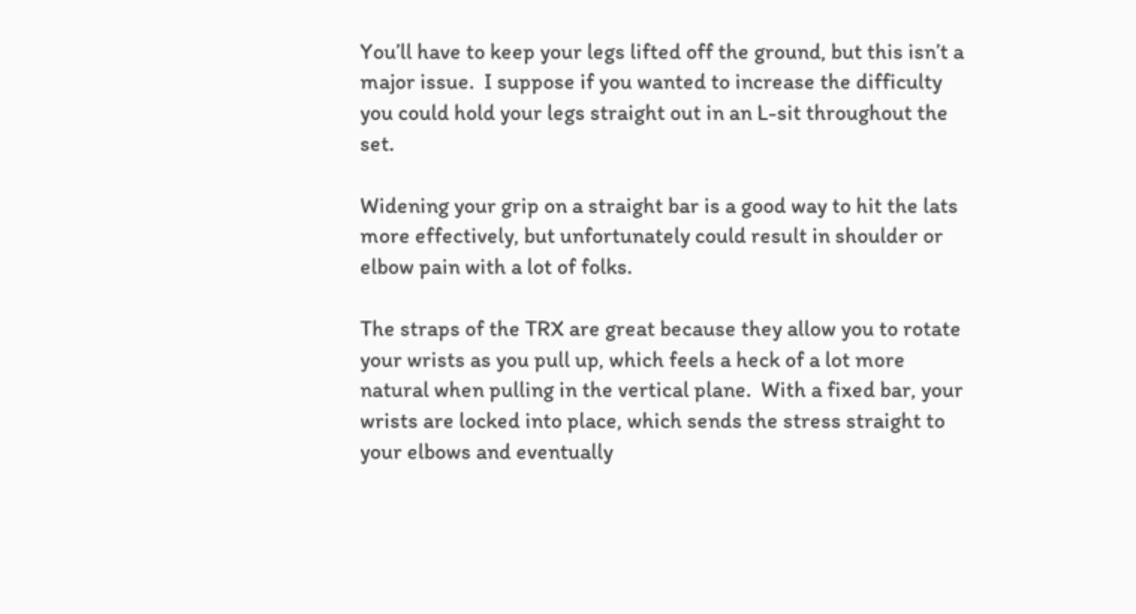You’ll have to keep your legs lifted off the ground, but this isn’t a major issue.  I suppose if you wanted to increase the difficulty you could hold your legs straight out in an L-sit throughout the set.

Widening your grip on a straight bar is a good way to hit the lats more effectively, but unfortunately could result in shoulder or elbow pain with a lot of folks.

The straps of the TRX are great because they allow you to rotate your wrists as you pull up, which feels a heck of a lot more natural when pulling in the vertical plane.  With a fixed bar, your wrists are locked into place, which sends the stress straight to your elbows and eventually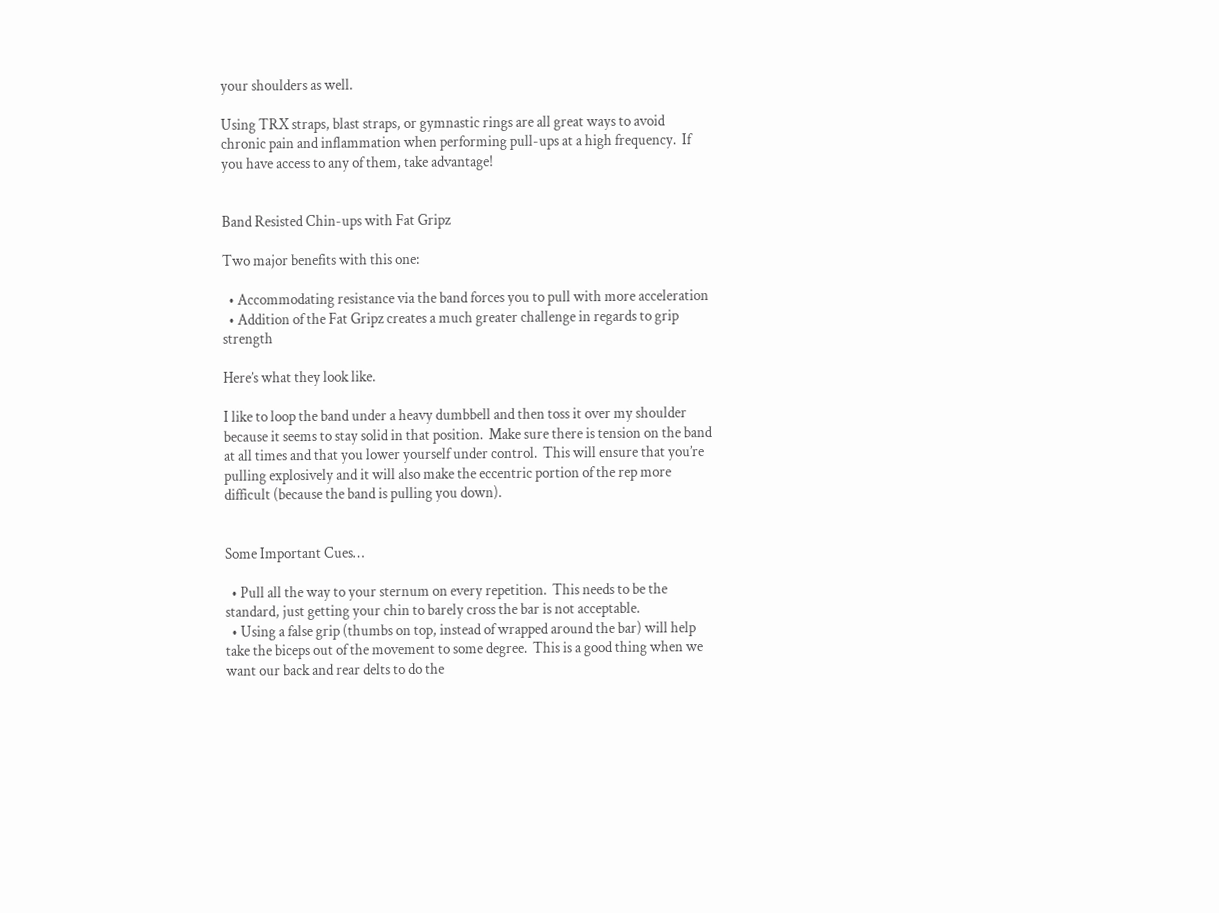your shoulders as well.

Using TRX straps, blast straps, or gymnastic rings are all great ways to avoid chronic pain and inflammation when performing pull-ups at a high frequency.  If you have access to any of them, take advantage!


Band Resisted Chin-ups with Fat Gripz

Two major benefits with this one:

  • Accommodating resistance via the band forces you to pull with more acceleration
  • Addition of the Fat Gripz creates a much greater challenge in regards to grip strength

Here’s what they look like.

I like to loop the band under a heavy dumbbell and then toss it over my shoulder because it seems to stay solid in that position.  Make sure there is tension on the band at all times and that you lower yourself under control.  This will ensure that you’re pulling explosively and it will also make the eccentric portion of the rep more difficult (because the band is pulling you down).


Some Important Cues…

  • Pull all the way to your sternum on every repetition.  This needs to be the standard, just getting your chin to barely cross the bar is not acceptable.
  • Using a false grip (thumbs on top, instead of wrapped around the bar) will help take the biceps out of the movement to some degree.  This is a good thing when we want our back and rear delts to do the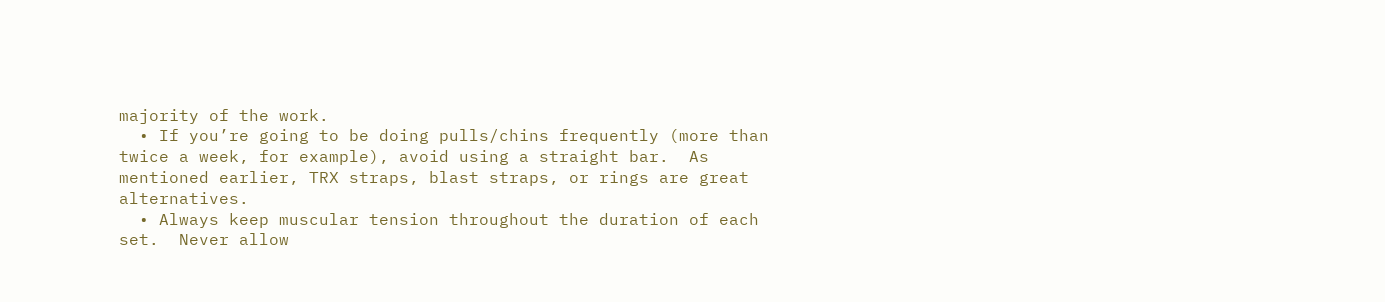majority of the work.
  • If you’re going to be doing pulls/chins frequently (more than twice a week, for example), avoid using a straight bar.  As mentioned earlier, TRX straps, blast straps, or rings are great alternatives.
  • Always keep muscular tension throughout the duration of each set.  Never allow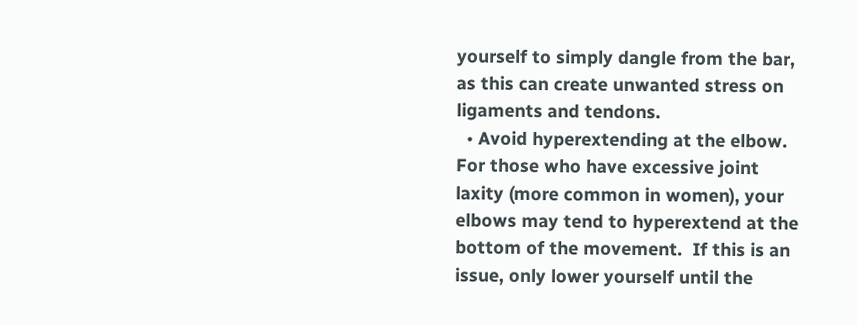yourself to simply dangle from the bar, as this can create unwanted stress on ligaments and tendons.
  • Avoid hyperextending at the elbow.  For those who have excessive joint laxity (more common in women), your elbows may tend to hyperextend at the bottom of the movement.  If this is an issue, only lower yourself until the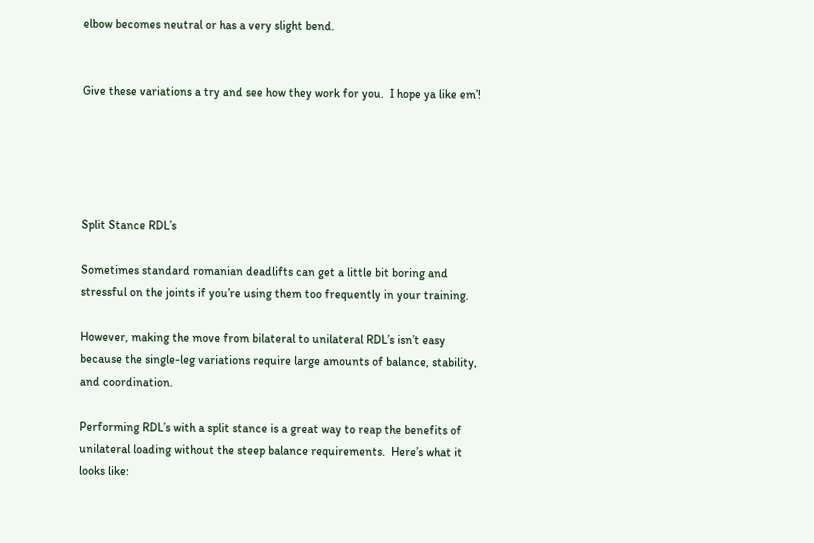elbow becomes neutral or has a very slight bend.


Give these variations a try and see how they work for you.  I hope ya like em’!





Split Stance RDL’s

Sometimes standard romanian deadlifts can get a little bit boring and stressful on the joints if you’re using them too frequently in your training.

However, making the move from bilateral to unilateral RDL’s isn’t easy because the single-leg variations require large amounts of balance, stability, and coordination.

Performing RDL’s with a split stance is a great way to reap the benefits of unilateral loading without the steep balance requirements.  Here’s what it looks like: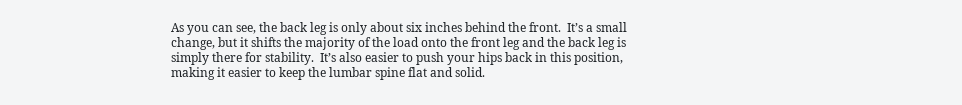As you can see, the back leg is only about six inches behind the front.  It’s a small change, but it shifts the majority of the load onto the front leg and the back leg is simply there for stability.  It’s also easier to push your hips back in this position, making it easier to keep the lumbar spine flat and solid.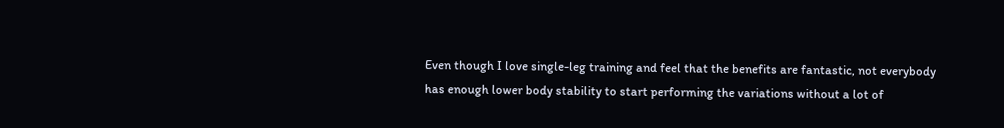Even though I love single-leg training and feel that the benefits are fantastic, not everybody has enough lower body stability to start performing the variations without a lot of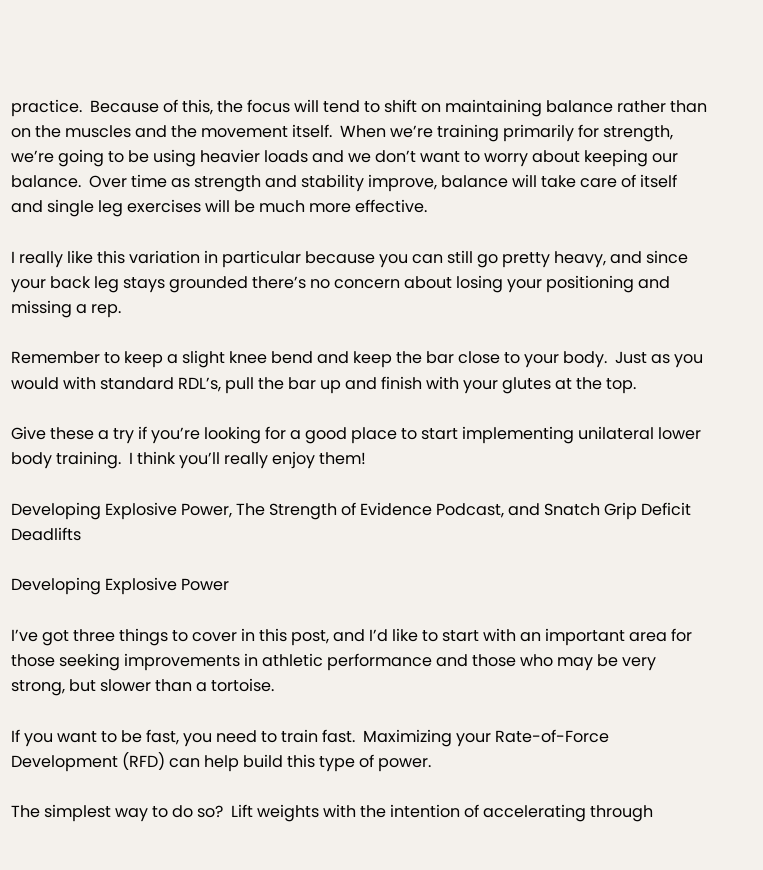practice.  Because of this, the focus will tend to shift on maintaining balance rather than on the muscles and the movement itself.  When we’re training primarily for strength, we’re going to be using heavier loads and we don’t want to worry about keeping our balance.  Over time as strength and stability improve, balance will take care of itself and single leg exercises will be much more effective.

I really like this variation in particular because you can still go pretty heavy, and since your back leg stays grounded there’s no concern about losing your positioning and missing a rep.

Remember to keep a slight knee bend and keep the bar close to your body.  Just as you would with standard RDL’s, pull the bar up and finish with your glutes at the top.

Give these a try if you’re looking for a good place to start implementing unilateral lower body training.  I think you’ll really enjoy them!

Developing Explosive Power, The Strength of Evidence Podcast, and Snatch Grip Deficit Deadlifts

Developing Explosive Power

I’ve got three things to cover in this post, and I’d like to start with an important area for those seeking improvements in athletic performance and those who may be very strong, but slower than a tortoise.

If you want to be fast, you need to train fast.  Maximizing your Rate-of-Force Development (RFD) can help build this type of power.

The simplest way to do so?  Lift weights with the intention of accelerating through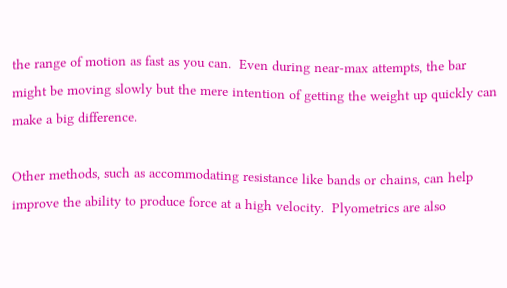the range of motion as fast as you can.  Even during near-max attempts, the bar might be moving slowly but the mere intention of getting the weight up quickly can make a big difference.

Other methods, such as accommodating resistance like bands or chains, can help improve the ability to produce force at a high velocity.  Plyometrics are also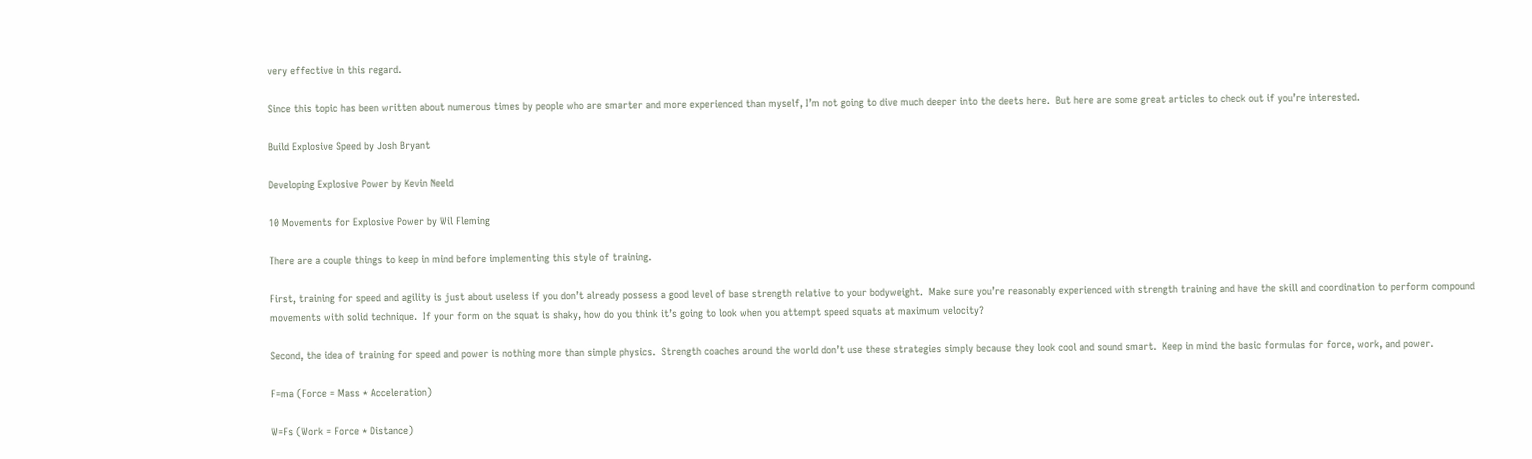very effective in this regard.

Since this topic has been written about numerous times by people who are smarter and more experienced than myself, I’m not going to dive much deeper into the deets here.  But here are some great articles to check out if you’re interested.

Build Explosive Speed by Josh Bryant

Developing Explosive Power by Kevin Neeld

10 Movements for Explosive Power by Wil Fleming

There are a couple things to keep in mind before implementing this style of training.

First, training for speed and agility is just about useless if you don’t already possess a good level of base strength relative to your bodyweight.  Make sure you’re reasonably experienced with strength training and have the skill and coordination to perform compound movements with solid technique.  If your form on the squat is shaky, how do you think it’s going to look when you attempt speed squats at maximum velocity?

Second, the idea of training for speed and power is nothing more than simple physics.  Strength coaches around the world don’t use these strategies simply because they look cool and sound smart.  Keep in mind the basic formulas for force, work, and power.

F=ma (Force = Mass * Acceleration)

W=Fs (Work = Force * Distance)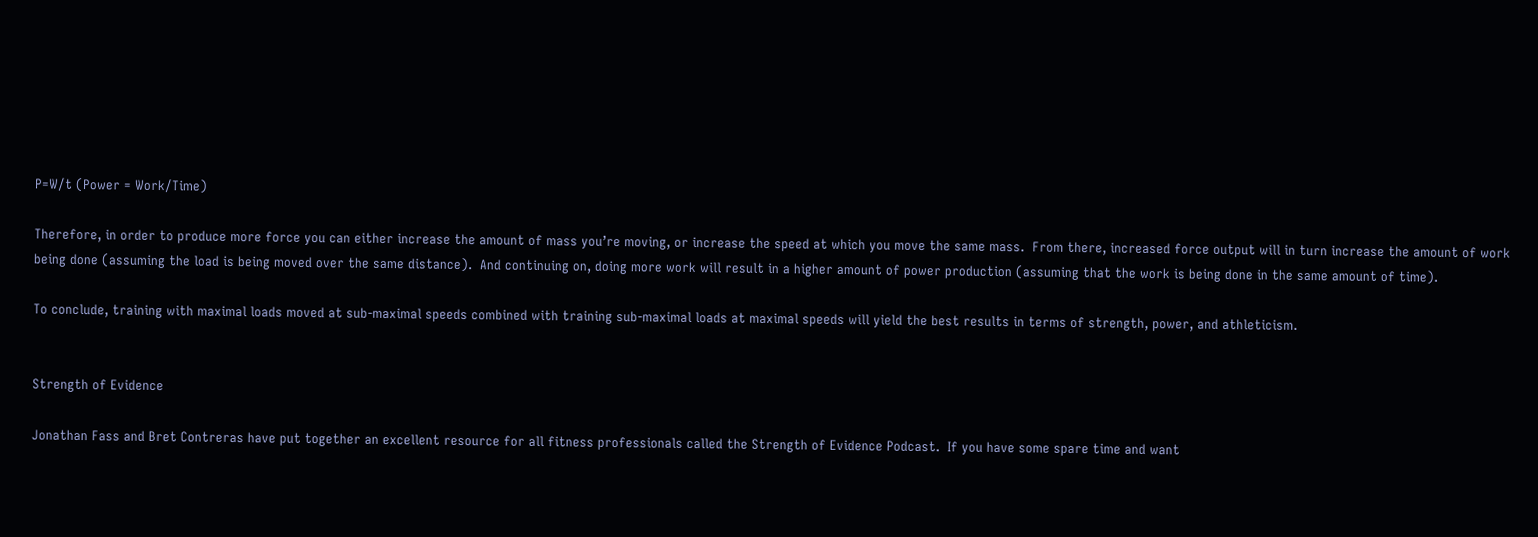P=W/t (Power = Work/Time)

Therefore, in order to produce more force you can either increase the amount of mass you’re moving, or increase the speed at which you move the same mass.  From there, increased force output will in turn increase the amount of work being done (assuming the load is being moved over the same distance).  And continuing on, doing more work will result in a higher amount of power production (assuming that the work is being done in the same amount of time).

To conclude, training with maximal loads moved at sub-maximal speeds combined with training sub-maximal loads at maximal speeds will yield the best results in terms of strength, power, and athleticism.


Strength of Evidence

Jonathan Fass and Bret Contreras have put together an excellent resource for all fitness professionals called the Strength of Evidence Podcast.  If you have some spare time and want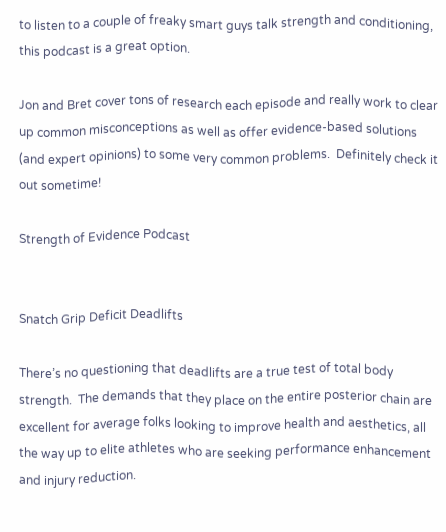to listen to a couple of freaky smart guys talk strength and conditioning, this podcast is a great option.

Jon and Bret cover tons of research each episode and really work to clear up common misconceptions as well as offer evidence-based solutions (and expert opinions) to some very common problems.  Definitely check it out sometime!

Strength of Evidence Podcast


Snatch Grip Deficit Deadlifts

There’s no questioning that deadlifts are a true test of total body strength.  The demands that they place on the entire posterior chain are excellent for average folks looking to improve health and aesthetics, all the way up to elite athletes who are seeking performance enhancement and injury reduction.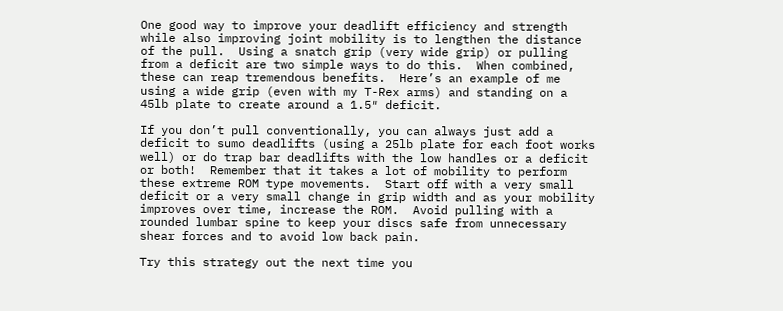One good way to improve your deadlift efficiency and strength while also improving joint mobility is to lengthen the distance of the pull.  Using a snatch grip (very wide grip) or pulling from a deficit are two simple ways to do this.  When combined, these can reap tremendous benefits.  Here’s an example of me using a wide grip (even with my T-Rex arms) and standing on a 45lb plate to create around a 1.5″ deficit.

If you don’t pull conventionally, you can always just add a deficit to sumo deadlifts (using a 25lb plate for each foot works well) or do trap bar deadlifts with the low handles or a deficit or both!  Remember that it takes a lot of mobility to perform these extreme ROM type movements.  Start off with a very small deficit or a very small change in grip width and as your mobility improves over time, increase the ROM.  Avoid pulling with a rounded lumbar spine to keep your discs safe from unnecessary shear forces and to avoid low back pain.

Try this strategy out the next time you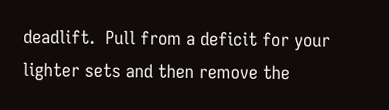deadlift.  Pull from a deficit for your lighter sets and then remove the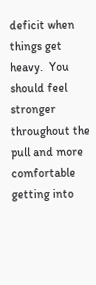deficit when things get heavy.  You should feel stronger throughout the pull and more comfortable getting into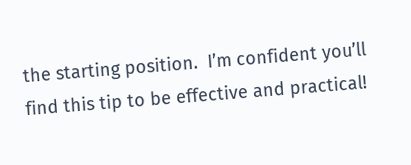the starting position.  I’m confident you’ll find this tip to be effective and practical!